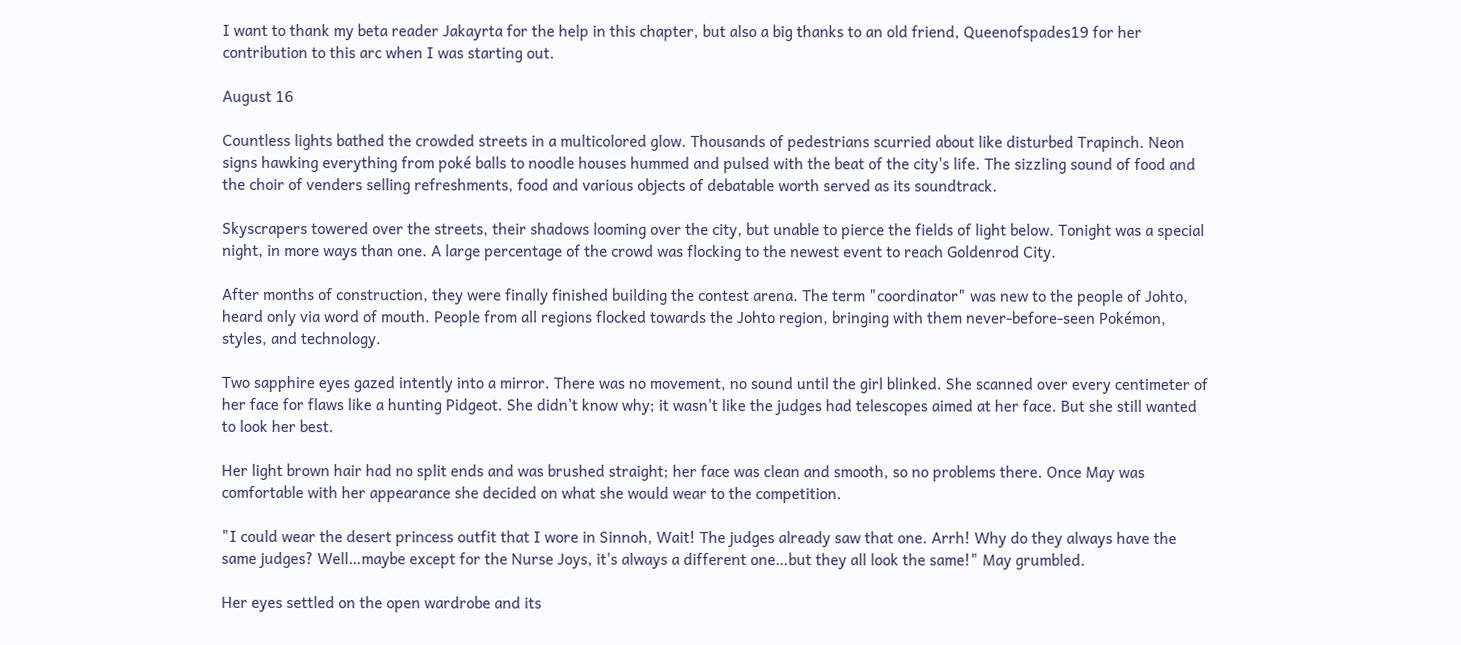I want to thank my beta reader Jakayrta for the help in this chapter, but also a big thanks to an old friend, Queenofspades19 for her contribution to this arc when I was starting out.

August 16

Countless lights bathed the crowded streets in a multicolored glow. Thousands of pedestrians scurried about like disturbed Trapinch. Neon signs hawking everything from poké balls to noodle houses hummed and pulsed with the beat of the city's life. The sizzling sound of food and the choir of venders selling refreshments, food and various objects of debatable worth served as its soundtrack.

Skyscrapers towered over the streets, their shadows looming over the city, but unable to pierce the fields of light below. Tonight was a special night, in more ways than one. A large percentage of the crowd was flocking to the newest event to reach Goldenrod City.

After months of construction, they were finally finished building the contest arena. The term "coordinator" was new to the people of Johto, heard only via word of mouth. People from all regions flocked towards the Johto region, bringing with them never-before-seen Pokémon, styles, and technology.

Two sapphire eyes gazed intently into a mirror. There was no movement, no sound until the girl blinked. She scanned over every centimeter of her face for flaws like a hunting Pidgeot. She didn't know why; it wasn't like the judges had telescopes aimed at her face. But she still wanted to look her best.

Her light brown hair had no split ends and was brushed straight; her face was clean and smooth, so no problems there. Once May was comfortable with her appearance she decided on what she would wear to the competition.

"I could wear the desert princess outfit that I wore in Sinnoh, Wait! The judges already saw that one. Arrh! Why do they always have the same judges? Well…maybe except for the Nurse Joys, it's always a different one…but they all look the same!" May grumbled.

Her eyes settled on the open wardrobe and its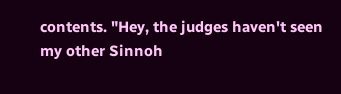contents. "Hey, the judges haven't seen my other Sinnoh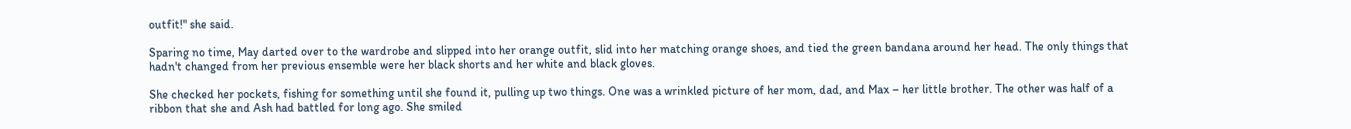outfit!" she said.

Sparing no time, May darted over to the wardrobe and slipped into her orange outfit, slid into her matching orange shoes, and tied the green bandana around her head. The only things that hadn't changed from her previous ensemble were her black shorts and her white and black gloves.

She checked her pockets, fishing for something until she found it, pulling up two things. One was a wrinkled picture of her mom, dad, and Max – her little brother. The other was half of a ribbon that she and Ash had battled for long ago. She smiled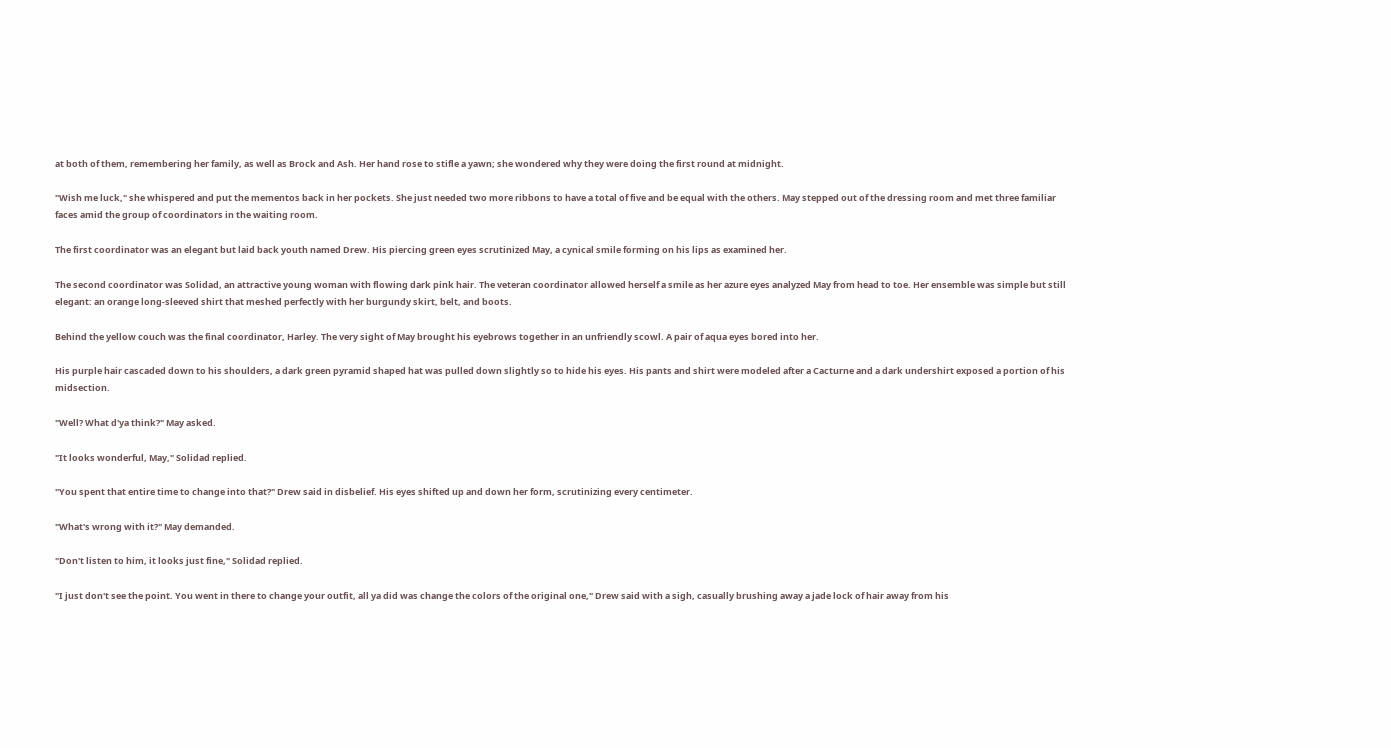at both of them, remembering her family, as well as Brock and Ash. Her hand rose to stifle a yawn; she wondered why they were doing the first round at midnight.

"Wish me luck," she whispered and put the mementos back in her pockets. She just needed two more ribbons to have a total of five and be equal with the others. May stepped out of the dressing room and met three familiar faces amid the group of coordinators in the waiting room.

The first coordinator was an elegant but laid back youth named Drew. His piercing green eyes scrutinized May, a cynical smile forming on his lips as examined her.

The second coordinator was Solidad, an attractive young woman with flowing dark pink hair. The veteran coordinator allowed herself a smile as her azure eyes analyzed May from head to toe. Her ensemble was simple but still elegant: an orange long-sleeved shirt that meshed perfectly with her burgundy skirt, belt, and boots.

Behind the yellow couch was the final coordinator, Harley. The very sight of May brought his eyebrows together in an unfriendly scowl. A pair of aqua eyes bored into her.

His purple hair cascaded down to his shoulders, a dark green pyramid shaped hat was pulled down slightly so to hide his eyes. His pants and shirt were modeled after a Cacturne and a dark undershirt exposed a portion of his midsection.

"Well? What d'ya think?" May asked.

"It looks wonderful, May," Solidad replied.

"You spent that entire time to change into that?" Drew said in disbelief. His eyes shifted up and down her form, scrutinizing every centimeter.

"What's wrong with it?" May demanded.

"Don't listen to him, it looks just fine," Solidad replied.

"I just don't see the point. You went in there to change your outfit, all ya did was change the colors of the original one," Drew said with a sigh, casually brushing away a jade lock of hair away from his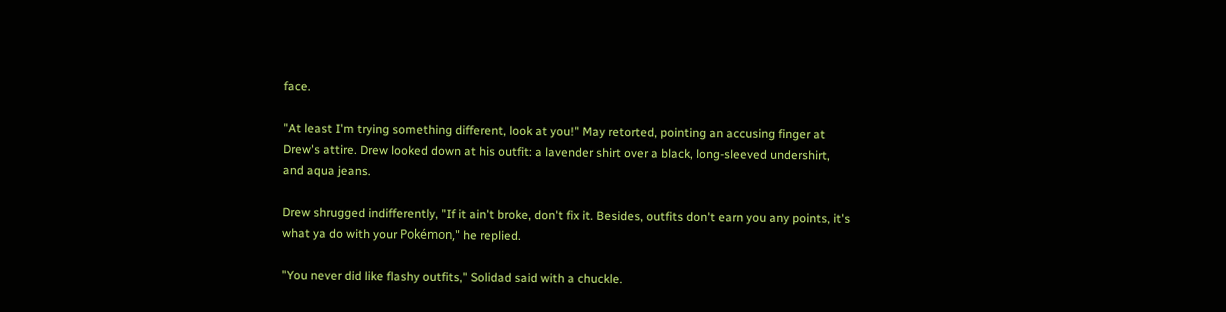face.

"At least I'm trying something different, look at you!" May retorted, pointing an accusing finger at Drew's attire. Drew looked down at his outfit: a lavender shirt over a black, long-sleeved undershirt, and aqua jeans.

Drew shrugged indifferently, "If it ain't broke, don't fix it. Besides, outfits don't earn you any points, it's what ya do with your Pokémon," he replied.

"You never did like flashy outfits," Solidad said with a chuckle.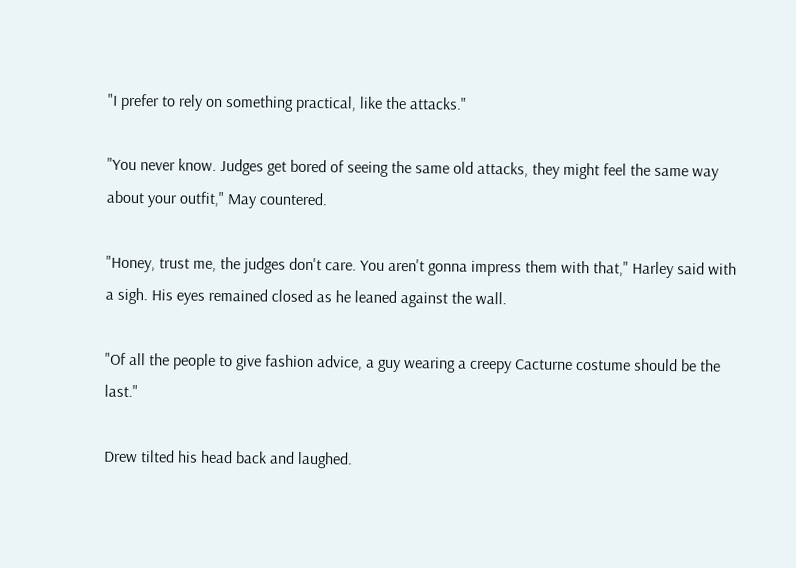"I prefer to rely on something practical, like the attacks."

"You never know. Judges get bored of seeing the same old attacks, they might feel the same way about your outfit," May countered.

"Honey, trust me, the judges don't care. You aren't gonna impress them with that," Harley said with a sigh. His eyes remained closed as he leaned against the wall.

"Of all the people to give fashion advice, a guy wearing a creepy Cacturne costume should be the last."

Drew tilted his head back and laughed.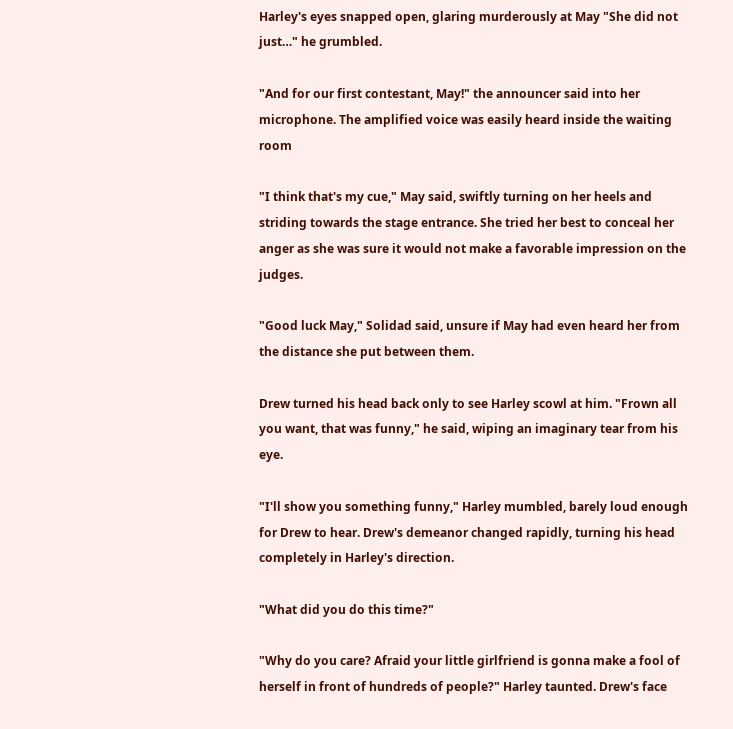Harley's eyes snapped open, glaring murderously at May "She did not just…" he grumbled.

"And for our first contestant, May!" the announcer said into her microphone. The amplified voice was easily heard inside the waiting room

"I think that's my cue," May said, swiftly turning on her heels and striding towards the stage entrance. She tried her best to conceal her anger as she was sure it would not make a favorable impression on the judges.

"Good luck May," Solidad said, unsure if May had even heard her from the distance she put between them.

Drew turned his head back only to see Harley scowl at him. "Frown all you want, that was funny," he said, wiping an imaginary tear from his eye.

"I'll show you something funny," Harley mumbled, barely loud enough for Drew to hear. Drew's demeanor changed rapidly, turning his head completely in Harley's direction.

"What did you do this time?"

"Why do you care? Afraid your little girlfriend is gonna make a fool of herself in front of hundreds of people?" Harley taunted. Drew's face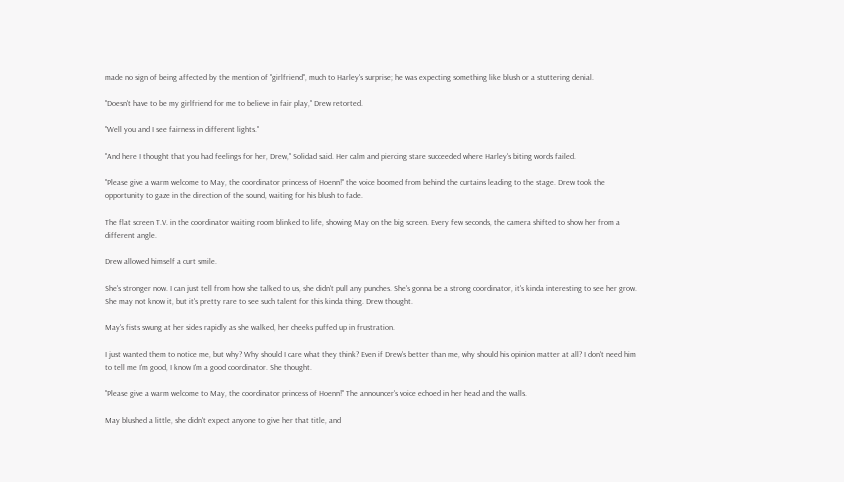made no sign of being affected by the mention of "girlfriend", much to Harley's surprise; he was expecting something like blush or a stuttering denial.

"Doesn't have to be my girlfriend for me to believe in fair play," Drew retorted.

"Well you and I see fairness in different lights."

"And here I thought that you had feelings for her, Drew," Solidad said. Her calm and piercing stare succeeded where Harley's biting words failed.

"Please give a warm welcome to May, the coordinator princess of Hoenn!" the voice boomed from behind the curtains leading to the stage. Drew took the opportunity to gaze in the direction of the sound, waiting for his blush to fade.

The flat screen T.V. in the coordinator waiting room blinked to life, showing May on the big screen. Every few seconds, the camera shifted to show her from a different angle.

Drew allowed himself a curt smile.

She's stronger now. I can just tell from how she talked to us, she didn't pull any punches. She's gonna be a strong coordinator, it's kinda interesting to see her grow. She may not know it, but it's pretty rare to see such talent for this kinda thing. Drew thought.

May's fists swung at her sides rapidly as she walked, her cheeks puffed up in frustration.

I just wanted them to notice me, but why? Why should I care what they think? Even if Drew's better than me, why should his opinion matter at all? I don't need him to tell me I'm good, I know I'm a good coordinator. She thought.

"Please give a warm welcome to May, the coordinator princess of Hoenn!" The announcer's voice echoed in her head and the walls.

May blushed a little, she didn't expect anyone to give her that title, and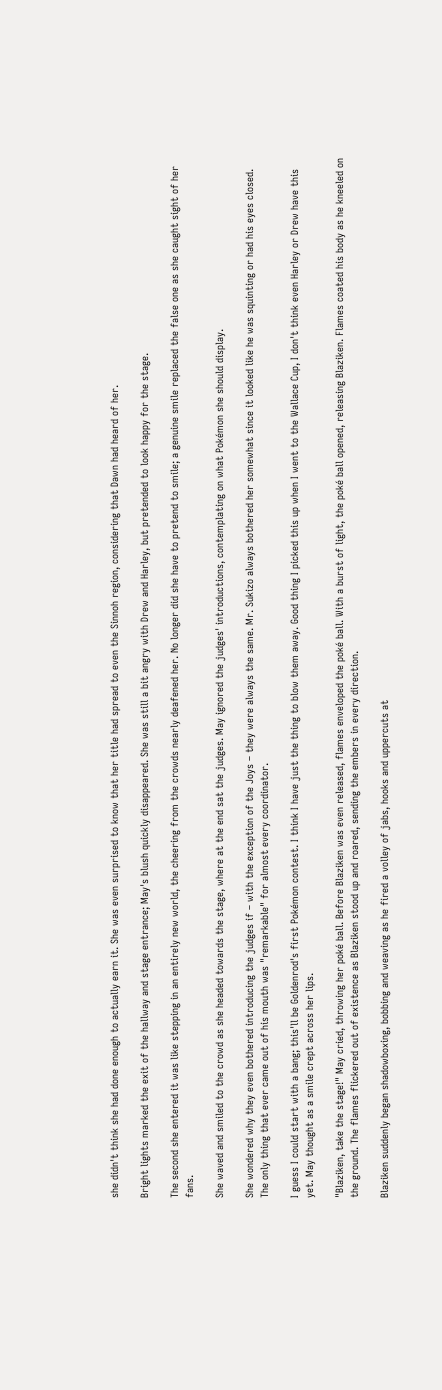she didn't think she had done enough to actually earn it. She was even surprised to know that her title had spread to even the Sinnoh region, considering that Dawn had heard of her.

Bright lights marked the exit of the hallway and stage entrance; May's blush quickly disappeared. She was still a bit angry with Drew and Harley, but pretended to look happy for the stage.

The second she entered it was like stepping in an entirely new world, the cheering from the crowds nearly deafened her. No longer did she have to pretend to smile; a genuine smile replaced the false one as she caught sight of her fans.

She waved and smiled to the crowd as she headed towards the stage, where at the end sat the judges. May ignored the judges' introductions, contemplating on what Pokémon she should display.

She wondered why they even bothered introducing the judges if – with the exception of the Joys – they were always the same. Mr. Sukizo always bothered her somewhat since it looked like he was squinting or had his eyes closed. The only thing that ever came out of his mouth was "remarkable" for almost every coordinator.

I guess I could start with a bang; this'll be Goldenrod's first Pokémon contest. I think I have just the thing to blow them away. Good thing I picked this up when I went to the Wallace Cup, I don't think even Harley or Drew have this yet. May thought as a smile crept across her lips.

"Blaziken, take the stage!" May cried, throwing her poké ball. Before Blaziken was even released, flames enveloped the poké ball. With a burst of light, the poké ball opened, releasing Blaziken. Flames coated his body as he kneeled on the ground. The flames flickered out of existence as Blaziken stood up and roared, sending the embers in every direction.

Blaziken suddenly began shadowboxing, bobbing and weaving as he fired a volley of jabs, hooks and uppercuts at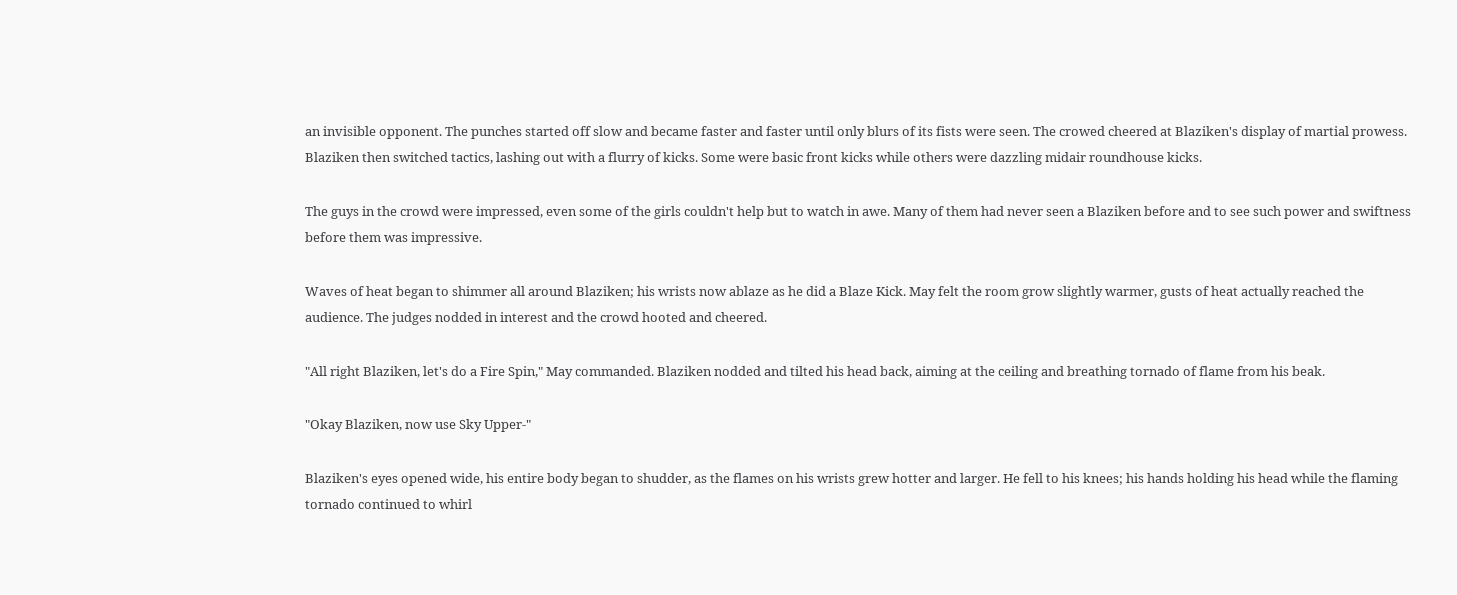an invisible opponent. The punches started off slow and became faster and faster until only blurs of its fists were seen. The crowed cheered at Blaziken's display of martial prowess. Blaziken then switched tactics, lashing out with a flurry of kicks. Some were basic front kicks while others were dazzling midair roundhouse kicks.

The guys in the crowd were impressed, even some of the girls couldn't help but to watch in awe. Many of them had never seen a Blaziken before and to see such power and swiftness before them was impressive.

Waves of heat began to shimmer all around Blaziken; his wrists now ablaze as he did a Blaze Kick. May felt the room grow slightly warmer, gusts of heat actually reached the audience. The judges nodded in interest and the crowd hooted and cheered.

"All right Blaziken, let's do a Fire Spin," May commanded. Blaziken nodded and tilted his head back, aiming at the ceiling and breathing tornado of flame from his beak.

"Okay Blaziken, now use Sky Upper-"

Blaziken's eyes opened wide, his entire body began to shudder, as the flames on his wrists grew hotter and larger. He fell to his knees; his hands holding his head while the flaming tornado continued to whirl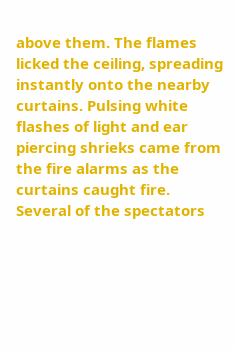above them. The flames licked the ceiling, spreading instantly onto the nearby curtains. Pulsing white flashes of light and ear piercing shrieks came from the fire alarms as the curtains caught fire. Several of the spectators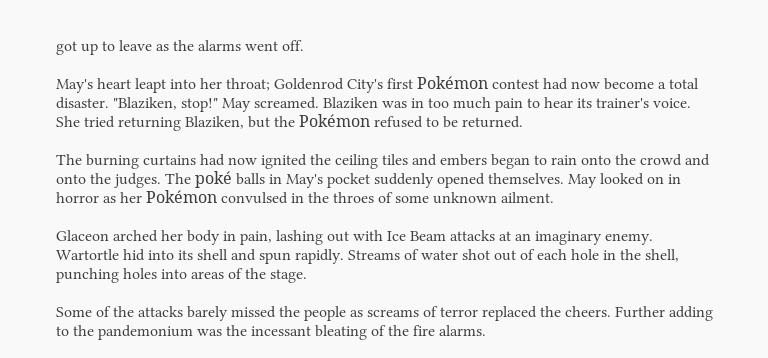got up to leave as the alarms went off.

May's heart leapt into her throat; Goldenrod City's first Pokémon contest had now become a total disaster. "Blaziken, stop!" May screamed. Blaziken was in too much pain to hear its trainer's voice. She tried returning Blaziken, but the Pokémon refused to be returned.

The burning curtains had now ignited the ceiling tiles and embers began to rain onto the crowd and onto the judges. The poké balls in May's pocket suddenly opened themselves. May looked on in horror as her Pokémon convulsed in the throes of some unknown ailment.

Glaceon arched her body in pain, lashing out with Ice Beam attacks at an imaginary enemy. Wartortle hid into its shell and spun rapidly. Streams of water shot out of each hole in the shell, punching holes into areas of the stage.

Some of the attacks barely missed the people as screams of terror replaced the cheers. Further adding to the pandemonium was the incessant bleating of the fire alarms.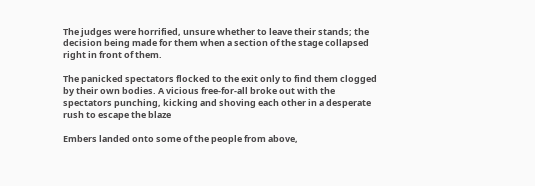The judges were horrified, unsure whether to leave their stands; the decision being made for them when a section of the stage collapsed right in front of them.

The panicked spectators flocked to the exit only to find them clogged by their own bodies. A vicious free-for-all broke out with the spectators punching, kicking and shoving each other in a desperate rush to escape the blaze

Embers landed onto some of the people from above,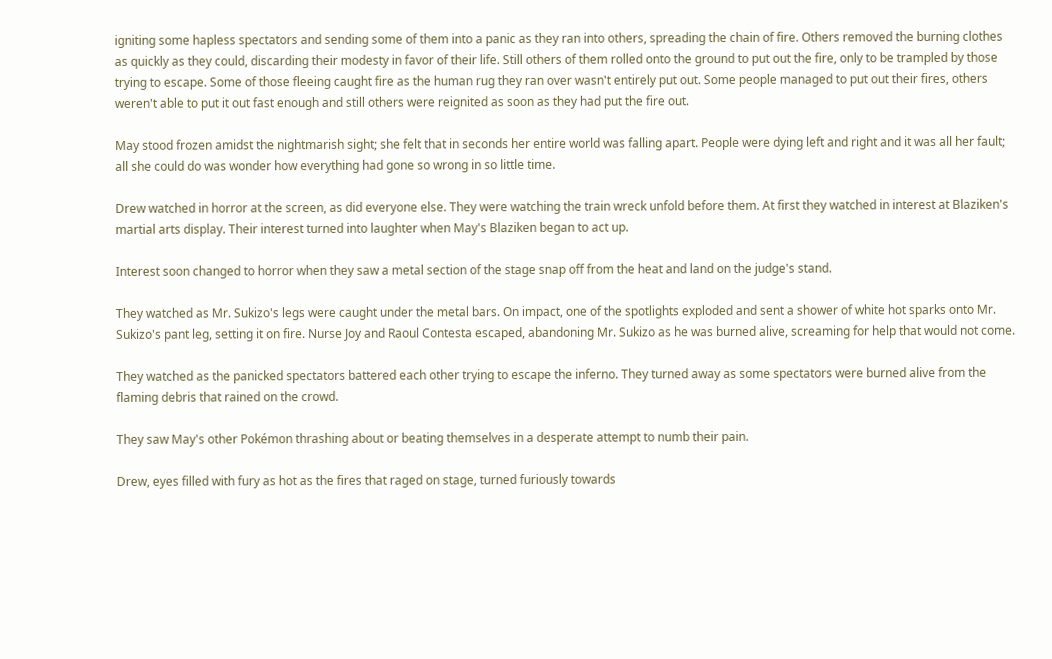igniting some hapless spectators and sending some of them into a panic as they ran into others, spreading the chain of fire. Others removed the burning clothes as quickly as they could, discarding their modesty in favor of their life. Still others of them rolled onto the ground to put out the fire, only to be trampled by those trying to escape. Some of those fleeing caught fire as the human rug they ran over wasn't entirely put out. Some people managed to put out their fires, others weren't able to put it out fast enough and still others were reignited as soon as they had put the fire out.

May stood frozen amidst the nightmarish sight; she felt that in seconds her entire world was falling apart. People were dying left and right and it was all her fault; all she could do was wonder how everything had gone so wrong in so little time.

Drew watched in horror at the screen, as did everyone else. They were watching the train wreck unfold before them. At first they watched in interest at Blaziken's martial arts display. Their interest turned into laughter when May's Blaziken began to act up.

Interest soon changed to horror when they saw a metal section of the stage snap off from the heat and land on the judge's stand.

They watched as Mr. Sukizo's legs were caught under the metal bars. On impact, one of the spotlights exploded and sent a shower of white hot sparks onto Mr. Sukizo's pant leg, setting it on fire. Nurse Joy and Raoul Contesta escaped, abandoning Mr. Sukizo as he was burned alive, screaming for help that would not come.

They watched as the panicked spectators battered each other trying to escape the inferno. They turned away as some spectators were burned alive from the flaming debris that rained on the crowd.

They saw May's other Pokémon thrashing about or beating themselves in a desperate attempt to numb their pain.

Drew, eyes filled with fury as hot as the fires that raged on stage, turned furiously towards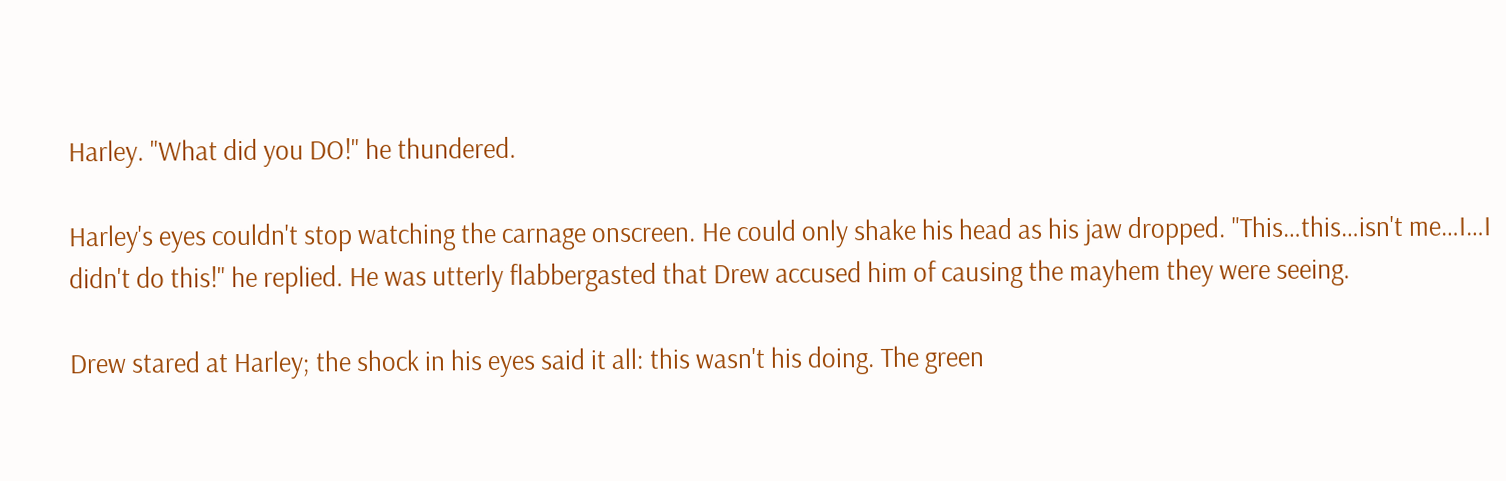Harley. "What did you DO!" he thundered.

Harley's eyes couldn't stop watching the carnage onscreen. He could only shake his head as his jaw dropped. "This…this…isn't me…I…I didn't do this!" he replied. He was utterly flabbergasted that Drew accused him of causing the mayhem they were seeing.

Drew stared at Harley; the shock in his eyes said it all: this wasn't his doing. The green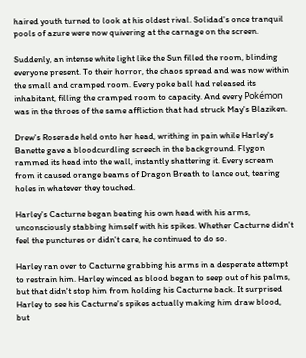haired youth turned to look at his oldest rival. Solidad's once tranquil pools of azure were now quivering at the carnage on the screen.

Suddenly, an intense white light like the Sun filled the room, blinding everyone present. To their horror, the chaos spread and was now within the small and cramped room. Every poke ball had released its inhabitant, filling the cramped room to capacity. And every Pokémon was in the throes of the same affliction that had struck May's Blaziken.

Drew's Roserade held onto her head, writhing in pain while Harley's Banette gave a bloodcurdling screech in the background. Flygon rammed its head into the wall, instantly shattering it. Every scream from it caused orange beams of Dragon Breath to lance out, tearing holes in whatever they touched.

Harley's Cacturne began beating his own head with his arms, unconsciously stabbing himself with his spikes. Whether Cacturne didn't feel the punctures or didn't care, he continued to do so.

Harley ran over to Cacturne grabbing his arms in a desperate attempt to restrain him. Harley winced as blood began to seep out of his palms, but that didn't stop him from holding his Cacturne back. It surprised Harley to see his Cacturne's spikes actually making him draw blood, but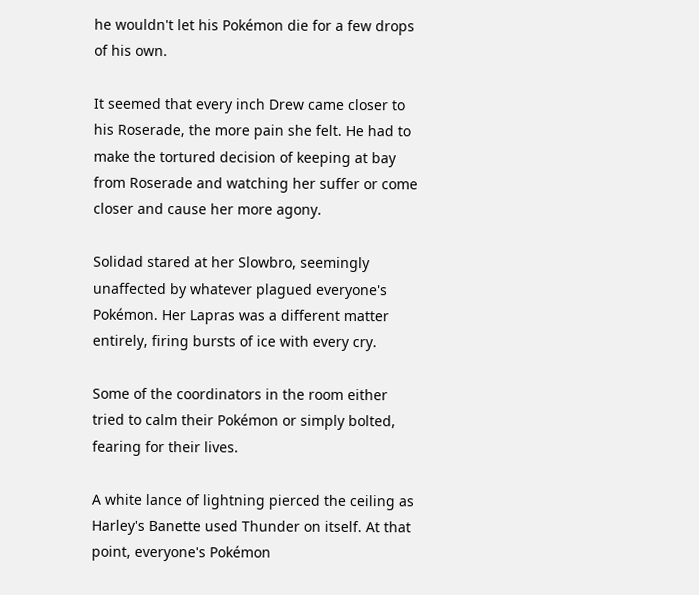he wouldn't let his Pokémon die for a few drops of his own.

It seemed that every inch Drew came closer to his Roserade, the more pain she felt. He had to make the tortured decision of keeping at bay from Roserade and watching her suffer or come closer and cause her more agony.

Solidad stared at her Slowbro, seemingly unaffected by whatever plagued everyone's Pokémon. Her Lapras was a different matter entirely, firing bursts of ice with every cry.

Some of the coordinators in the room either tried to calm their Pokémon or simply bolted, fearing for their lives.

A white lance of lightning pierced the ceiling as Harley's Banette used Thunder on itself. At that point, everyone's Pokémon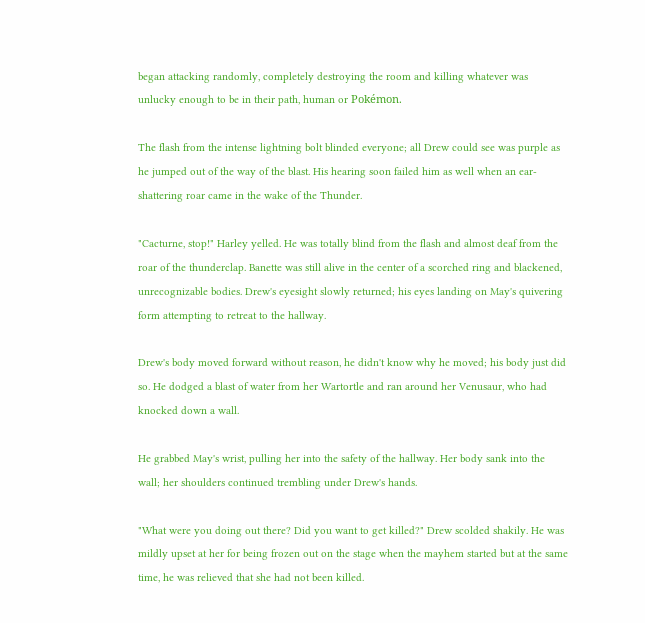began attacking randomly, completely destroying the room and killing whatever was unlucky enough to be in their path, human or Pokémon.

The flash from the intense lightning bolt blinded everyone; all Drew could see was purple as he jumped out of the way of the blast. His hearing soon failed him as well when an ear-shattering roar came in the wake of the Thunder.

"Cacturne, stop!" Harley yelled. He was totally blind from the flash and almost deaf from the roar of the thunderclap. Banette was still alive in the center of a scorched ring and blackened, unrecognizable bodies. Drew's eyesight slowly returned; his eyes landing on May's quivering form attempting to retreat to the hallway.

Drew's body moved forward without reason, he didn't know why he moved; his body just did so. He dodged a blast of water from her Wartortle and ran around her Venusaur, who had knocked down a wall.

He grabbed May's wrist, pulling her into the safety of the hallway. Her body sank into the wall; her shoulders continued trembling under Drew's hands.

"What were you doing out there? Did you want to get killed?" Drew scolded shakily. He was mildly upset at her for being frozen out on the stage when the mayhem started but at the same time, he was relieved that she had not been killed.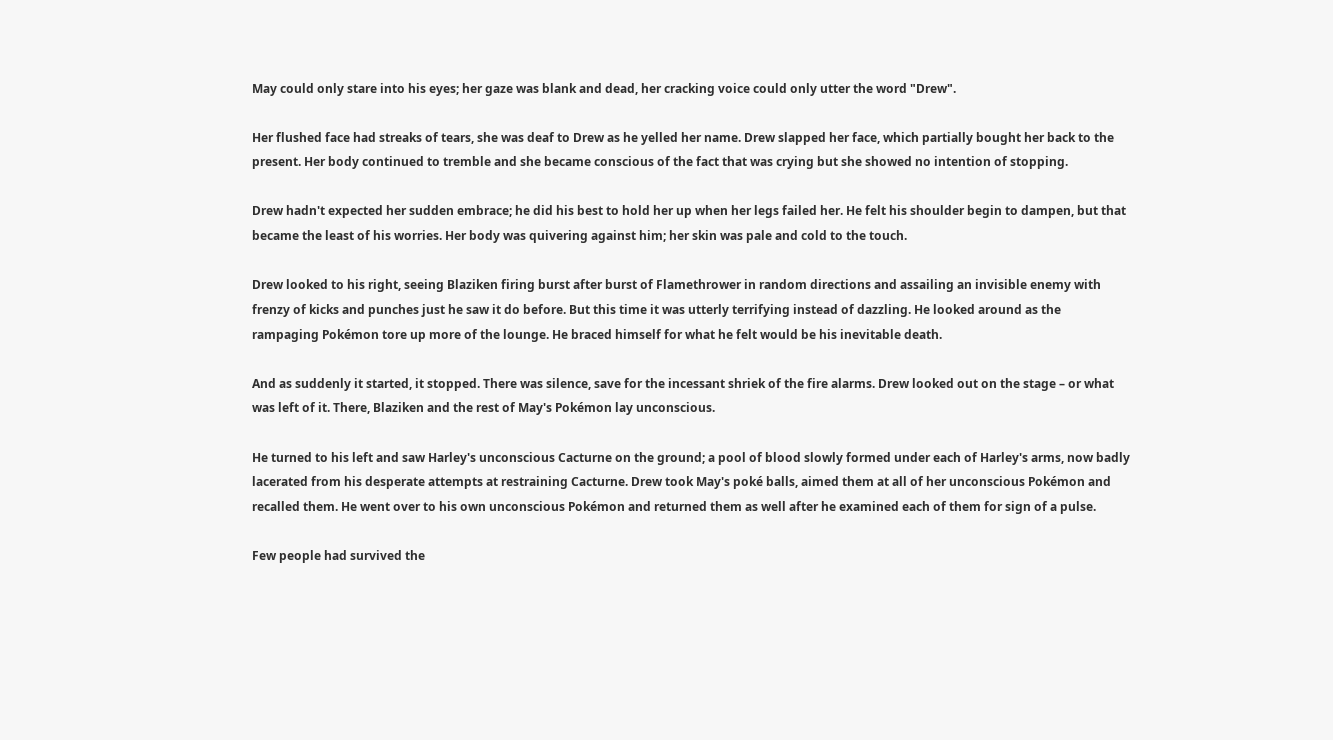May could only stare into his eyes; her gaze was blank and dead, her cracking voice could only utter the word "Drew".

Her flushed face had streaks of tears, she was deaf to Drew as he yelled her name. Drew slapped her face, which partially bought her back to the present. Her body continued to tremble and she became conscious of the fact that was crying but she showed no intention of stopping.

Drew hadn't expected her sudden embrace; he did his best to hold her up when her legs failed her. He felt his shoulder begin to dampen, but that became the least of his worries. Her body was quivering against him; her skin was pale and cold to the touch.

Drew looked to his right, seeing Blaziken firing burst after burst of Flamethrower in random directions and assailing an invisible enemy with frenzy of kicks and punches just he saw it do before. But this time it was utterly terrifying instead of dazzling. He looked around as the rampaging Pokémon tore up more of the lounge. He braced himself for what he felt would be his inevitable death.

And as suddenly it started, it stopped. There was silence, save for the incessant shriek of the fire alarms. Drew looked out on the stage – or what was left of it. There, Blaziken and the rest of May's Pokémon lay unconscious.

He turned to his left and saw Harley's unconscious Cacturne on the ground; a pool of blood slowly formed under each of Harley's arms, now badly lacerated from his desperate attempts at restraining Cacturne. Drew took May's poké balls, aimed them at all of her unconscious Pokémon and recalled them. He went over to his own unconscious Pokémon and returned them as well after he examined each of them for sign of a pulse.

Few people had survived the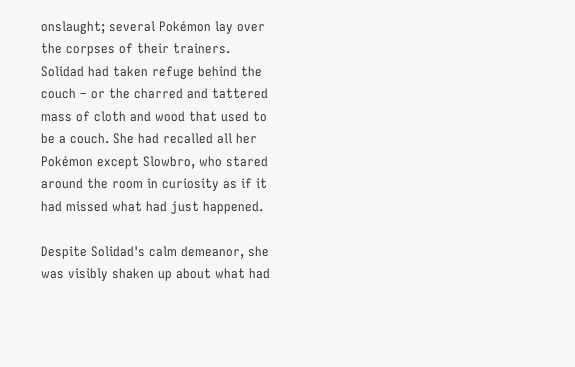onslaught; several Pokémon lay over the corpses of their trainers. Solidad had taken refuge behind the couch – or the charred and tattered mass of cloth and wood that used to be a couch. She had recalled all her Pokémon except Slowbro, who stared around the room in curiosity as if it had missed what had just happened.

Despite Solidad's calm demeanor, she was visibly shaken up about what had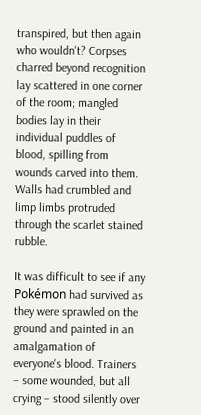transpired, but then again who wouldn't? Corpses charred beyond recognition lay scattered in one corner of the room; mangled bodies lay in their individual puddles of blood, spilling from wounds carved into them. Walls had crumbled and limp limbs protruded through the scarlet stained rubble.

It was difficult to see if any Pokémon had survived as they were sprawled on the ground and painted in an amalgamation of everyone's blood. Trainers – some wounded, but all crying – stood silently over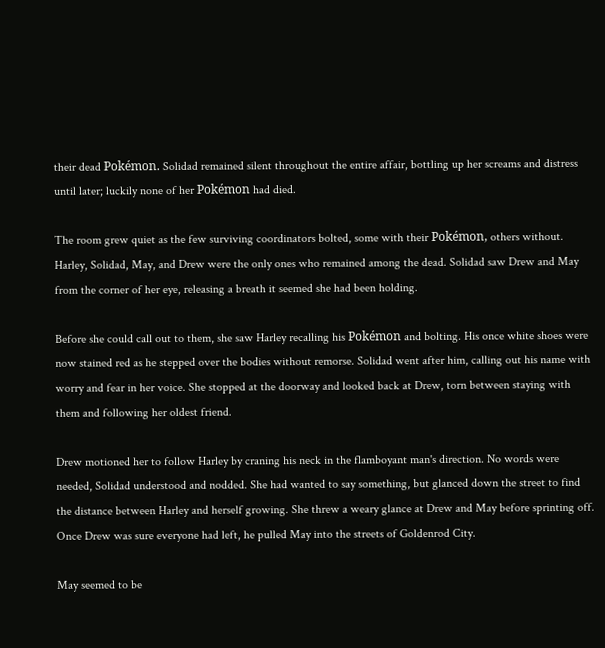their dead Pokémon. Solidad remained silent throughout the entire affair, bottling up her screams and distress until later; luckily none of her Pokémon had died.

The room grew quiet as the few surviving coordinators bolted, some with their Pokémon, others without. Harley, Solidad, May, and Drew were the only ones who remained among the dead. Solidad saw Drew and May from the corner of her eye, releasing a breath it seemed she had been holding.

Before she could call out to them, she saw Harley recalling his Pokémon and bolting. His once white shoes were now stained red as he stepped over the bodies without remorse. Solidad went after him, calling out his name with worry and fear in her voice. She stopped at the doorway and looked back at Drew, torn between staying with them and following her oldest friend.

Drew motioned her to follow Harley by craning his neck in the flamboyant man's direction. No words were needed, Solidad understood and nodded. She had wanted to say something, but glanced down the street to find the distance between Harley and herself growing. She threw a weary glance at Drew and May before sprinting off. Once Drew was sure everyone had left, he pulled May into the streets of Goldenrod City.

May seemed to be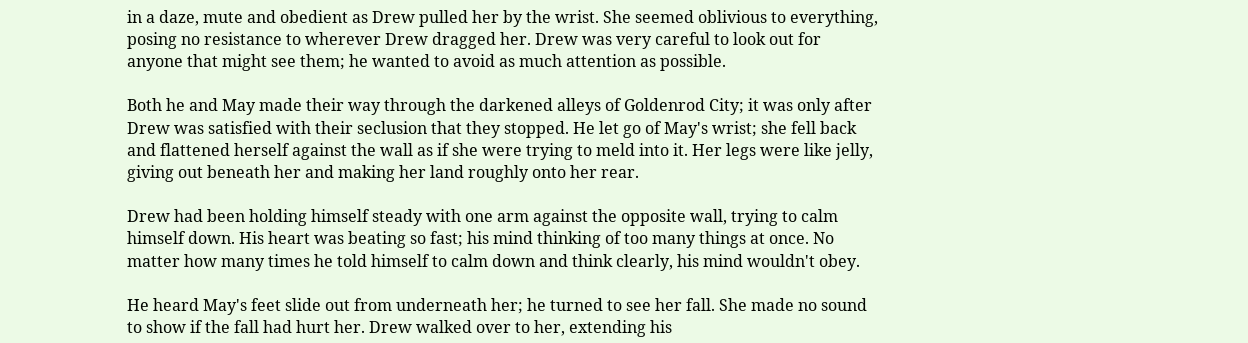in a daze, mute and obedient as Drew pulled her by the wrist. She seemed oblivious to everything, posing no resistance to wherever Drew dragged her. Drew was very careful to look out for anyone that might see them; he wanted to avoid as much attention as possible.

Both he and May made their way through the darkened alleys of Goldenrod City; it was only after Drew was satisfied with their seclusion that they stopped. He let go of May's wrist; she fell back and flattened herself against the wall as if she were trying to meld into it. Her legs were like jelly, giving out beneath her and making her land roughly onto her rear.

Drew had been holding himself steady with one arm against the opposite wall, trying to calm himself down. His heart was beating so fast; his mind thinking of too many things at once. No matter how many times he told himself to calm down and think clearly, his mind wouldn't obey.

He heard May's feet slide out from underneath her; he turned to see her fall. She made no sound to show if the fall had hurt her. Drew walked over to her, extending his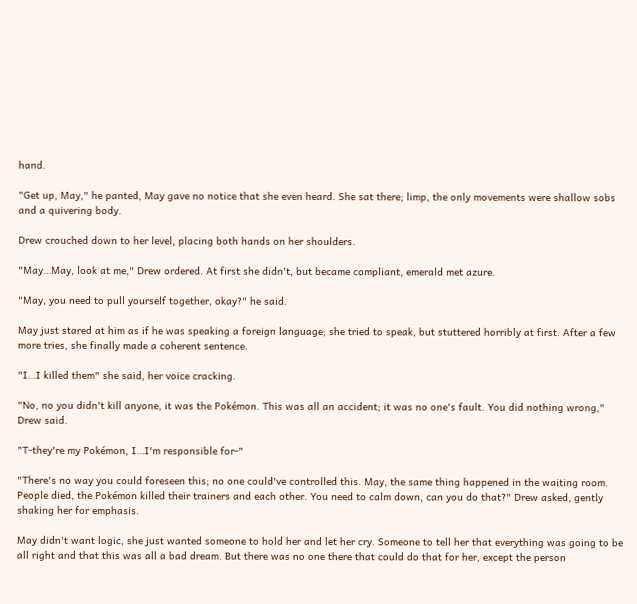hand.

"Get up, May," he panted, May gave no notice that she even heard. She sat there; limp, the only movements were shallow sobs and a quivering body.

Drew crouched down to her level, placing both hands on her shoulders.

"May…May, look at me," Drew ordered. At first she didn't, but became compliant, emerald met azure.

"May, you need to pull yourself together, okay?" he said.

May just stared at him as if he was speaking a foreign language; she tried to speak, but stuttered horribly at first. After a few more tries, she finally made a coherent sentence.

"I…I killed them" she said, her voice cracking.

"No, no you didn't kill anyone, it was the Pokémon. This was all an accident; it was no one's fault. You did nothing wrong," Drew said.

"T-they're my Pokémon, I…I'm responsible for-"

"There's no way you could foreseen this; no one could've controlled this. May, the same thing happened in the waiting room. People died, the Pokémon killed their trainers and each other. You need to calm down, can you do that?" Drew asked, gently shaking her for emphasis.

May didn't want logic, she just wanted someone to hold her and let her cry. Someone to tell her that everything was going to be all right and that this was all a bad dream. But there was no one there that could do that for her, except the person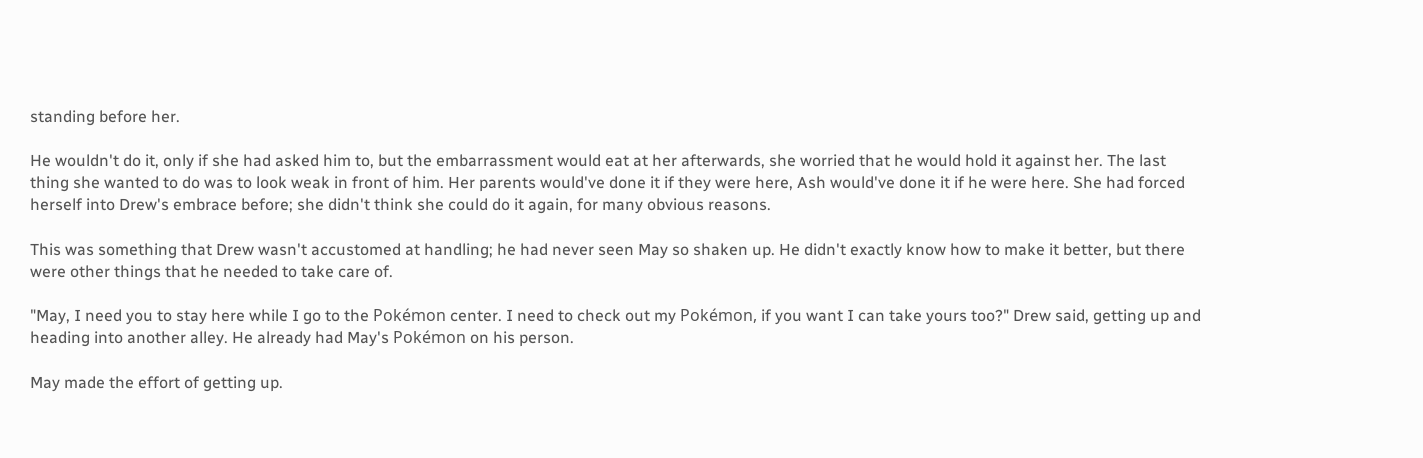standing before her.

He wouldn't do it, only if she had asked him to, but the embarrassment would eat at her afterwards, she worried that he would hold it against her. The last thing she wanted to do was to look weak in front of him. Her parents would've done it if they were here, Ash would've done it if he were here. She had forced herself into Drew's embrace before; she didn't think she could do it again, for many obvious reasons.

This was something that Drew wasn't accustomed at handling; he had never seen May so shaken up. He didn't exactly know how to make it better, but there were other things that he needed to take care of.

"May, I need you to stay here while I go to the Pokémon center. I need to check out my Pokémon, if you want I can take yours too?" Drew said, getting up and heading into another alley. He already had May's Pokémon on his person.

May made the effort of getting up.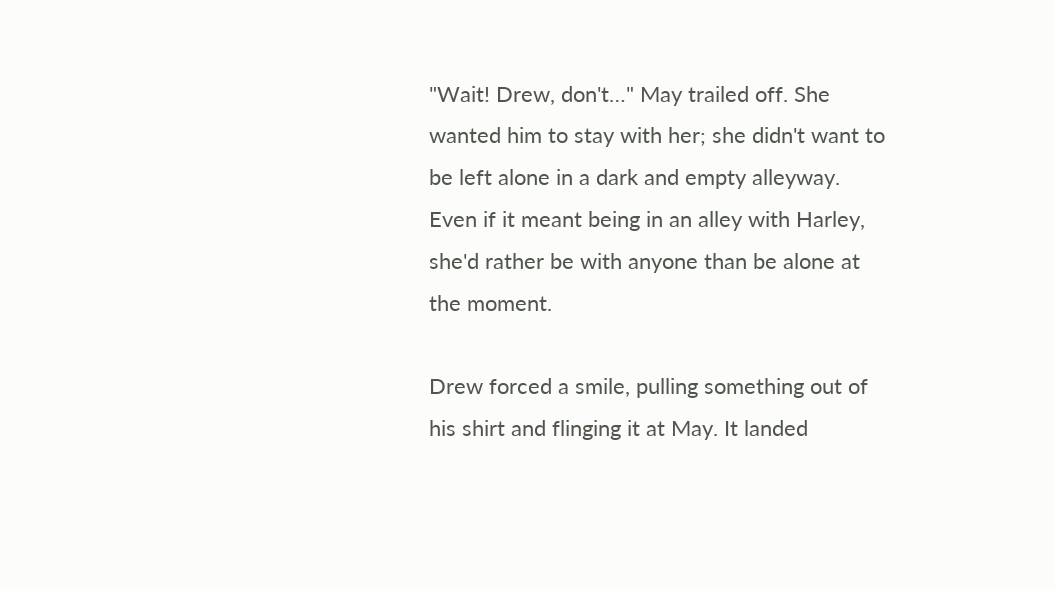"Wait! Drew, don't…" May trailed off. She wanted him to stay with her; she didn't want to be left alone in a dark and empty alleyway. Even if it meant being in an alley with Harley, she'd rather be with anyone than be alone at the moment.

Drew forced a smile, pulling something out of his shirt and flinging it at May. It landed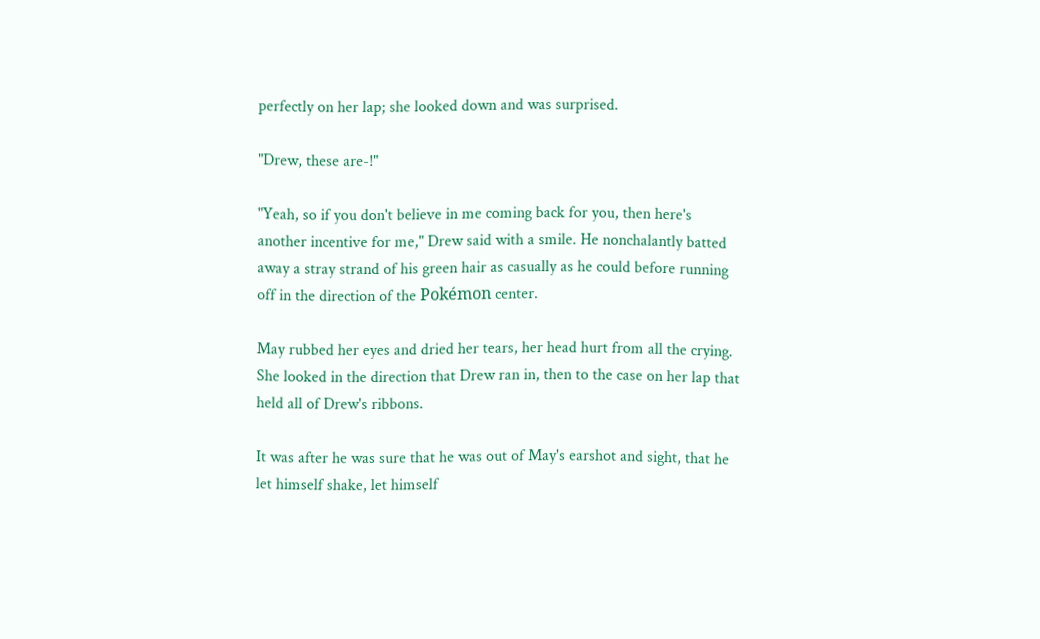perfectly on her lap; she looked down and was surprised.

"Drew, these are-!"

"Yeah, so if you don't believe in me coming back for you, then here's another incentive for me," Drew said with a smile. He nonchalantly batted away a stray strand of his green hair as casually as he could before running off in the direction of the Pokémon center.

May rubbed her eyes and dried her tears, her head hurt from all the crying. She looked in the direction that Drew ran in, then to the case on her lap that held all of Drew's ribbons.

It was after he was sure that he was out of May's earshot and sight, that he let himself shake, let himself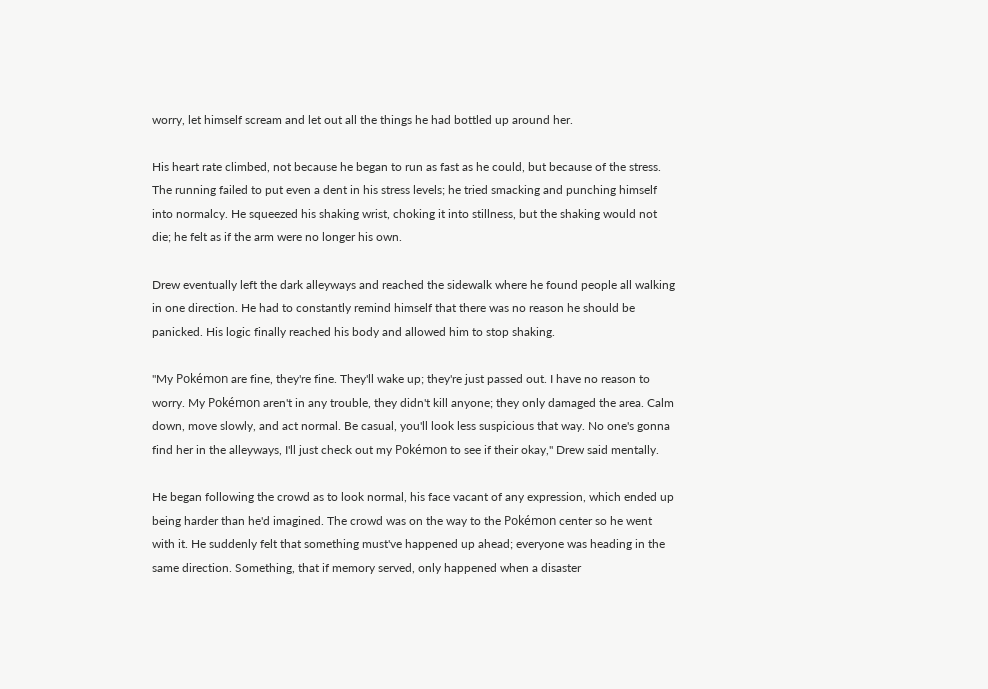worry, let himself scream and let out all the things he had bottled up around her.

His heart rate climbed, not because he began to run as fast as he could, but because of the stress. The running failed to put even a dent in his stress levels; he tried smacking and punching himself into normalcy. He squeezed his shaking wrist, choking it into stillness, but the shaking would not die; he felt as if the arm were no longer his own.

Drew eventually left the dark alleyways and reached the sidewalk where he found people all walking in one direction. He had to constantly remind himself that there was no reason he should be panicked. His logic finally reached his body and allowed him to stop shaking.

"My Pokémon are fine, they're fine. They'll wake up; they're just passed out. I have no reason to worry. My Pokémon aren't in any trouble, they didn't kill anyone; they only damaged the area. Calm down, move slowly, and act normal. Be casual, you'll look less suspicious that way. No one's gonna find her in the alleyways, I'll just check out my Pokémon to see if their okay," Drew said mentally.

He began following the crowd as to look normal, his face vacant of any expression, which ended up being harder than he'd imagined. The crowd was on the way to the Pokémon center so he went with it. He suddenly felt that something must've happened up ahead; everyone was heading in the same direction. Something, that if memory served, only happened when a disaster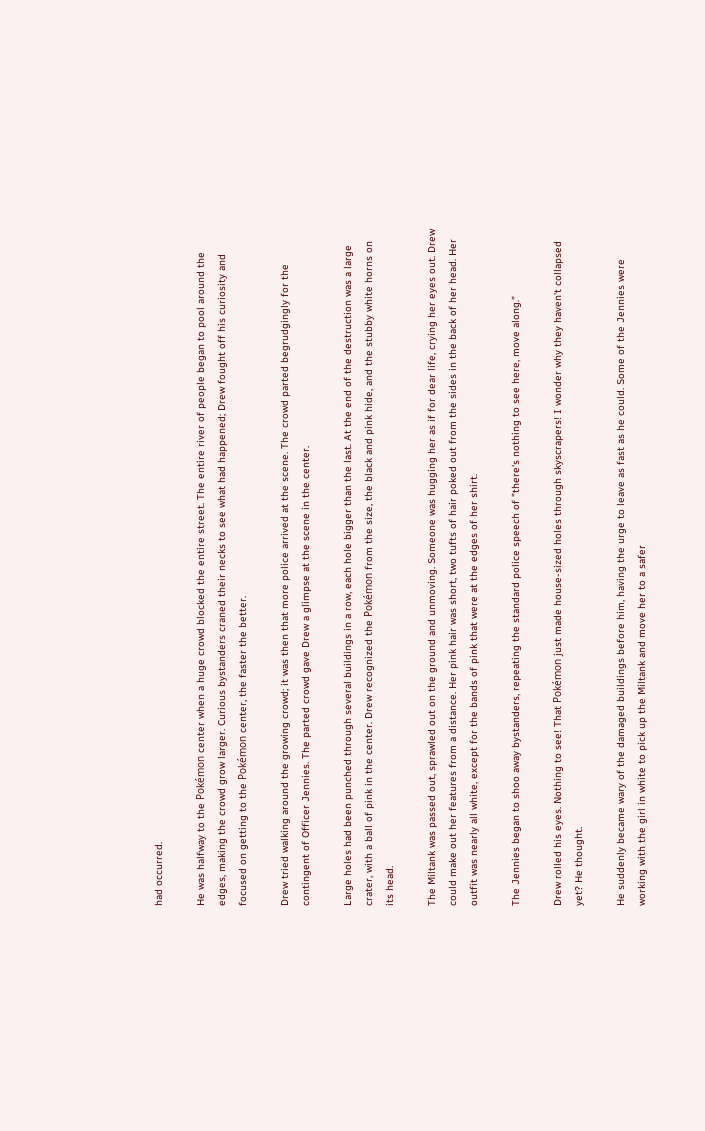had occurred.

He was halfway to the Pokémon center when a huge crowd blocked the entire street. The entire river of people began to pool around the edges, making the crowd grow larger. Curious bystanders craned their necks to see what had happened; Drew fought off his curiosity and focused on getting to the Pokémon center, the faster the better.

Drew tried walking around the growing crowd; it was then that more police arrived at the scene. The crowd parted begrudgingly for the contingent of Officer Jennies. The parted crowd gave Drew a glimpse at the scene in the center.

Large holes had been punched through several buildings in a row, each hole bigger than the last. At the end of the destruction was a large crater, with a ball of pink in the center. Drew recognized the Pokémon from the size, the black and pink hide, and the stubby white horns on its head.

The Miltank was passed out, sprawled out on the ground and unmoving. Someone was hugging her as if for dear life, crying her eyes out. Drew could make out her features from a distance. Her pink hair was short, two tufts of hair poked out from the sides in the back of her head. Her outfit was nearly all white, except for the bands of pink that were at the edges of her shirt.

The Jennies began to shoo away bystanders, repeating the standard police speech of "there's nothing to see here, move along."

Drew rolled his eyes. Nothing to see! That Pokémon just made house-sized holes through skyscrapers! I wonder why they haven't collapsed yet? He thought.

He suddenly became wary of the damaged buildings before him, having the urge to leave as fast as he could. Some of the Jennies were working with the girl in white to pick up the Miltank and move her to a safer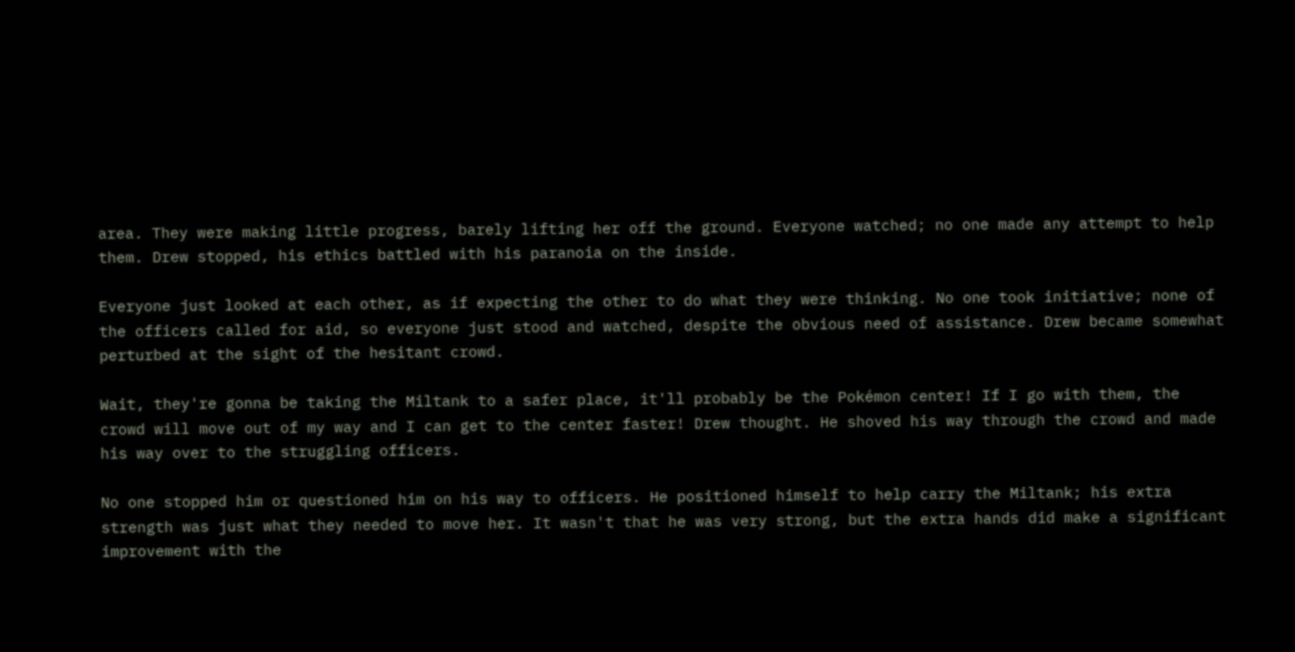area. They were making little progress, barely lifting her off the ground. Everyone watched; no one made any attempt to help them. Drew stopped, his ethics battled with his paranoia on the inside.

Everyone just looked at each other, as if expecting the other to do what they were thinking. No one took initiative; none of the officers called for aid, so everyone just stood and watched, despite the obvious need of assistance. Drew became somewhat perturbed at the sight of the hesitant crowd.

Wait, they're gonna be taking the Miltank to a safer place, it'll probably be the Pokémon center! If I go with them, the crowd will move out of my way and I can get to the center faster! Drew thought. He shoved his way through the crowd and made his way over to the struggling officers.

No one stopped him or questioned him on his way to officers. He positioned himself to help carry the Miltank; his extra strength was just what they needed to move her. It wasn't that he was very strong, but the extra hands did make a significant improvement with the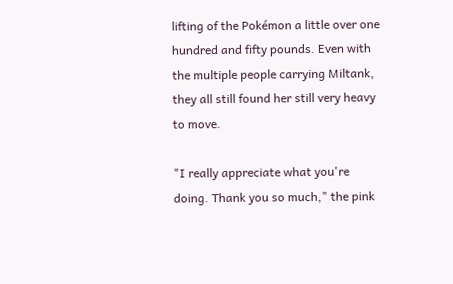lifting of the Pokémon a little over one hundred and fifty pounds. Even with the multiple people carrying Miltank, they all still found her still very heavy to move.

"I really appreciate what you're doing. Thank you so much," the pink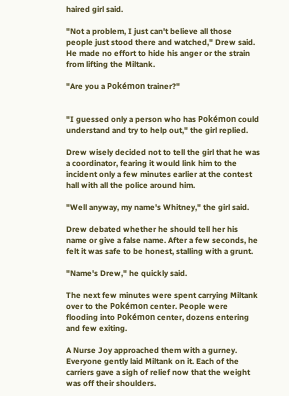haired girl said.

"Not a problem, I just can't believe all those people just stood there and watched," Drew said. He made no effort to hide his anger or the strain from lifting the Miltank.

"Are you a Pokémon trainer?"


"I guessed only a person who has Pokémon could understand and try to help out," the girl replied.

Drew wisely decided not to tell the girl that he was a coordinator, fearing it would link him to the incident only a few minutes earlier at the contest hall with all the police around him.

"Well anyway, my name's Whitney," the girl said.

Drew debated whether he should tell her his name or give a false name. After a few seconds, he felt it was safe to be honest, stalling with a grunt.

"Name's Drew," he quickly said.

The next few minutes were spent carrying Miltank over to the Pokémon center. People were flooding into Pokémon center, dozens entering and few exiting.

A Nurse Joy approached them with a gurney. Everyone gently laid Miltank on it. Each of the carriers gave a sigh of relief now that the weight was off their shoulders.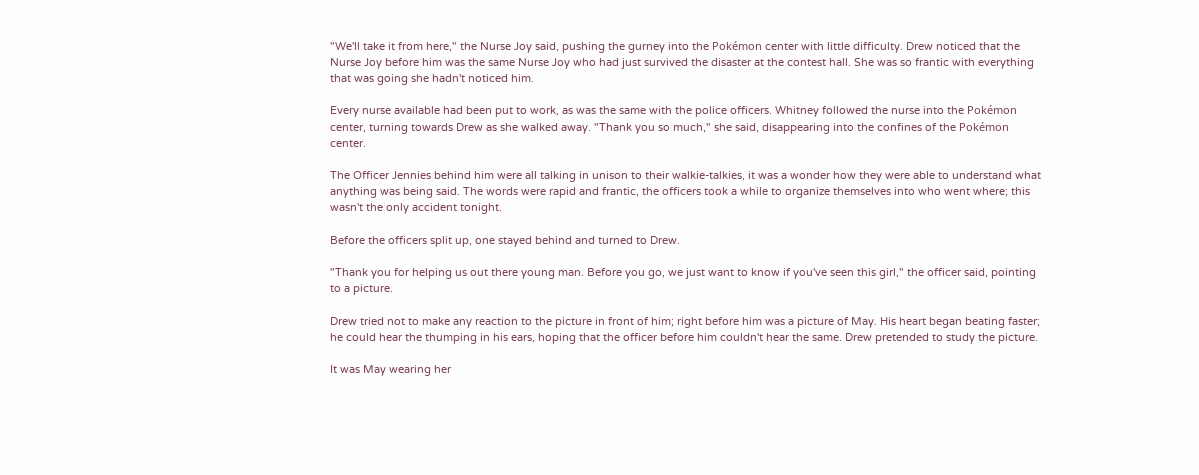"We'll take it from here," the Nurse Joy said, pushing the gurney into the Pokémon center with little difficulty. Drew noticed that the Nurse Joy before him was the same Nurse Joy who had just survived the disaster at the contest hall. She was so frantic with everything that was going she hadn't noticed him.

Every nurse available had been put to work, as was the same with the police officers. Whitney followed the nurse into the Pokémon center, turning towards Drew as she walked away. "Thank you so much," she said, disappearing into the confines of the Pokémon center.

The Officer Jennies behind him were all talking in unison to their walkie-talkies, it was a wonder how they were able to understand what anything was being said. The words were rapid and frantic, the officers took a while to organize themselves into who went where; this wasn't the only accident tonight.

Before the officers split up, one stayed behind and turned to Drew.

"Thank you for helping us out there young man. Before you go, we just want to know if you've seen this girl," the officer said, pointing to a picture.

Drew tried not to make any reaction to the picture in front of him; right before him was a picture of May. His heart began beating faster; he could hear the thumping in his ears, hoping that the officer before him couldn't hear the same. Drew pretended to study the picture.

It was May wearing her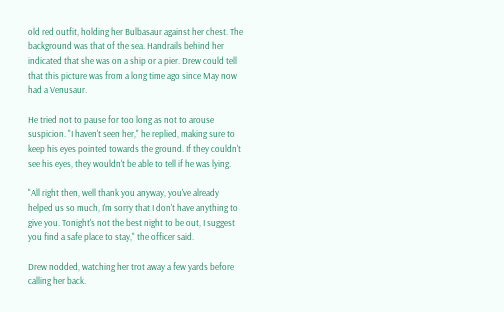old red outfit, holding her Bulbasaur against her chest. The background was that of the sea. Handrails behind her indicated that she was on a ship or a pier. Drew could tell that this picture was from a long time ago since May now had a Venusaur.

He tried not to pause for too long as not to arouse suspicion. "I haven't seen her," he replied, making sure to keep his eyes pointed towards the ground. If they couldn't see his eyes, they wouldn't be able to tell if he was lying.

"All right then, well thank you anyway, you've already helped us so much, I'm sorry that I don't have anything to give you. Tonight's not the best night to be out, I suggest you find a safe place to stay," the officer said.

Drew nodded, watching her trot away a few yards before calling her back.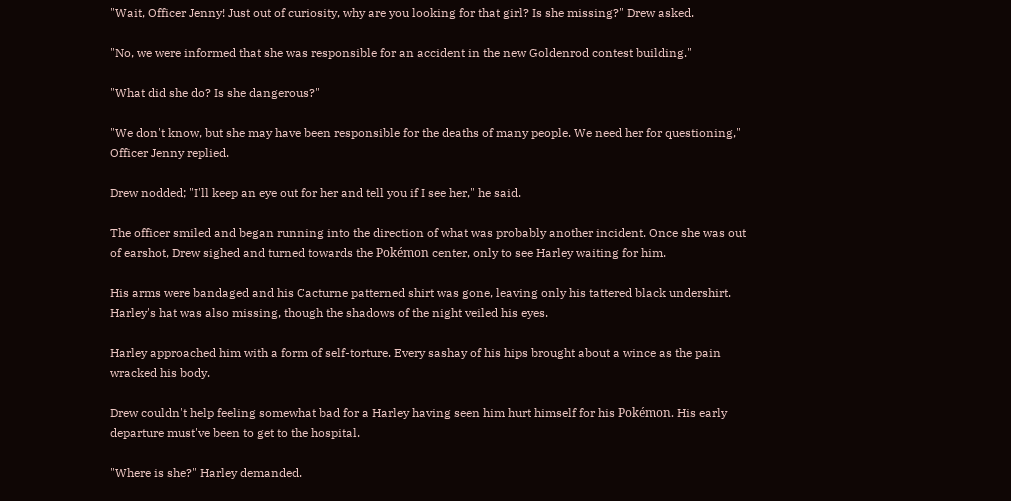"Wait, Officer Jenny! Just out of curiosity, why are you looking for that girl? Is she missing?" Drew asked.

"No, we were informed that she was responsible for an accident in the new Goldenrod contest building."

"What did she do? Is she dangerous?"

"We don't know, but she may have been responsible for the deaths of many people. We need her for questioning," Officer Jenny replied.

Drew nodded; "I'll keep an eye out for her and tell you if I see her," he said.

The officer smiled and began running into the direction of what was probably another incident. Once she was out of earshot, Drew sighed and turned towards the Pokémon center, only to see Harley waiting for him.

His arms were bandaged and his Cacturne patterned shirt was gone, leaving only his tattered black undershirt. Harley's hat was also missing, though the shadows of the night veiled his eyes.

Harley approached him with a form of self-torture. Every sashay of his hips brought about a wince as the pain wracked his body.

Drew couldn't help feeling somewhat bad for a Harley having seen him hurt himself for his Pokémon. His early departure must've been to get to the hospital.

"Where is she?" Harley demanded.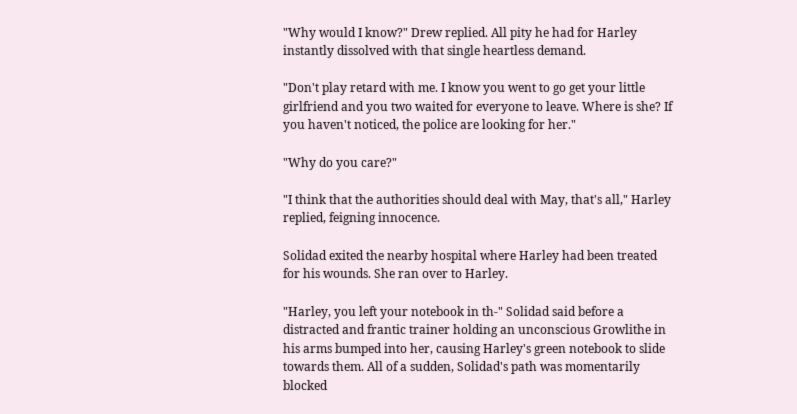"Why would I know?" Drew replied. All pity he had for Harley instantly dissolved with that single heartless demand.

"Don't play retard with me. I know you went to go get your little girlfriend and you two waited for everyone to leave. Where is she? If you haven't noticed, the police are looking for her."

"Why do you care?"

"I think that the authorities should deal with May, that's all," Harley replied, feigning innocence.

Solidad exited the nearby hospital where Harley had been treated for his wounds. She ran over to Harley.

"Harley, you left your notebook in th-" Solidad said before a distracted and frantic trainer holding an unconscious Growlithe in his arms bumped into her, causing Harley's green notebook to slide towards them. All of a sudden, Solidad's path was momentarily blocked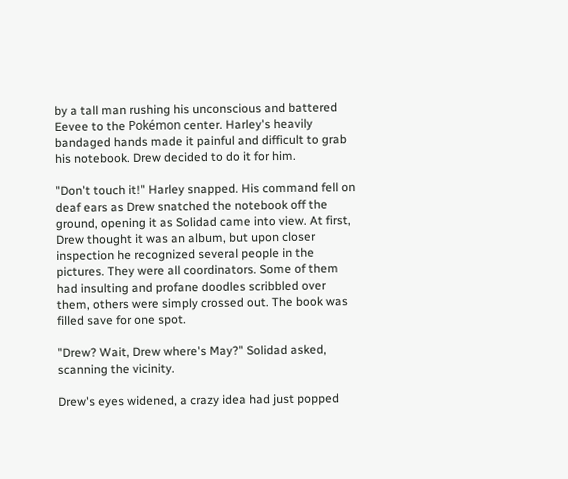by a tall man rushing his unconscious and battered Eevee to the Pokémon center. Harley's heavily bandaged hands made it painful and difficult to grab his notebook. Drew decided to do it for him.

"Don't touch it!" Harley snapped. His command fell on deaf ears as Drew snatched the notebook off the ground, opening it as Solidad came into view. At first, Drew thought it was an album, but upon closer inspection he recognized several people in the pictures. They were all coordinators. Some of them had insulting and profane doodles scribbled over them, others were simply crossed out. The book was filled save for one spot.

"Drew? Wait, Drew where's May?" Solidad asked, scanning the vicinity.

Drew's eyes widened, a crazy idea had just popped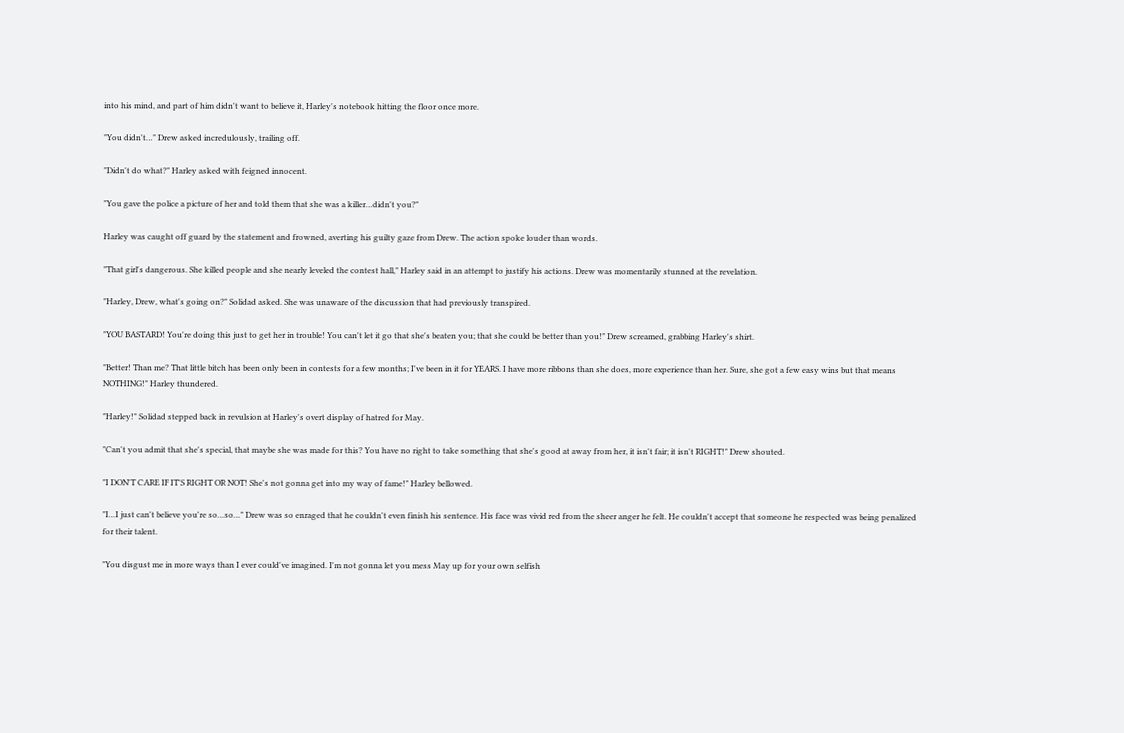into his mind, and part of him didn't want to believe it, Harley's notebook hitting the floor once more.

"You didn't…" Drew asked incredulously, trailing off.

"Didn't do what?" Harley asked with feigned innocent.

"You gave the police a picture of her and told them that she was a killer…didn't you?"

Harley was caught off guard by the statement and frowned, averting his guilty gaze from Drew. The action spoke louder than words.

"That girl's dangerous. She killed people and she nearly leveled the contest hall," Harley said in an attempt to justify his actions. Drew was momentarily stunned at the revelation.

"Harley, Drew, what's going on?" Solidad asked. She was unaware of the discussion that had previously transpired.

"YOU BASTARD! You're doing this just to get her in trouble! You can't let it go that she's beaten you; that she could be better than you!" Drew screamed, grabbing Harley's shirt.

"Better! Than me? That little bitch has been only been in contests for a few months; I've been in it for YEARS. I have more ribbons than she does, more experience than her. Sure, she got a few easy wins but that means NOTHING!" Harley thundered.

"Harley!" Solidad stepped back in revulsion at Harley's overt display of hatred for May.

"Can't you admit that she's special, that maybe she was made for this? You have no right to take something that she's good at away from her, it isn't fair; it isn't RIGHT!" Drew shouted.

"I DON'T CARE IF IT'S RIGHT OR NOT! She's not gonna get into my way of fame!" Harley bellowed.

"I…I just can't believe you're so…so…" Drew was so enraged that he couldn't even finish his sentence. His face was vivid red from the sheer anger he felt. He couldn't accept that someone he respected was being penalized for their talent.

"You disgust me in more ways than I ever could've imagined. I'm not gonna let you mess May up for your own selfish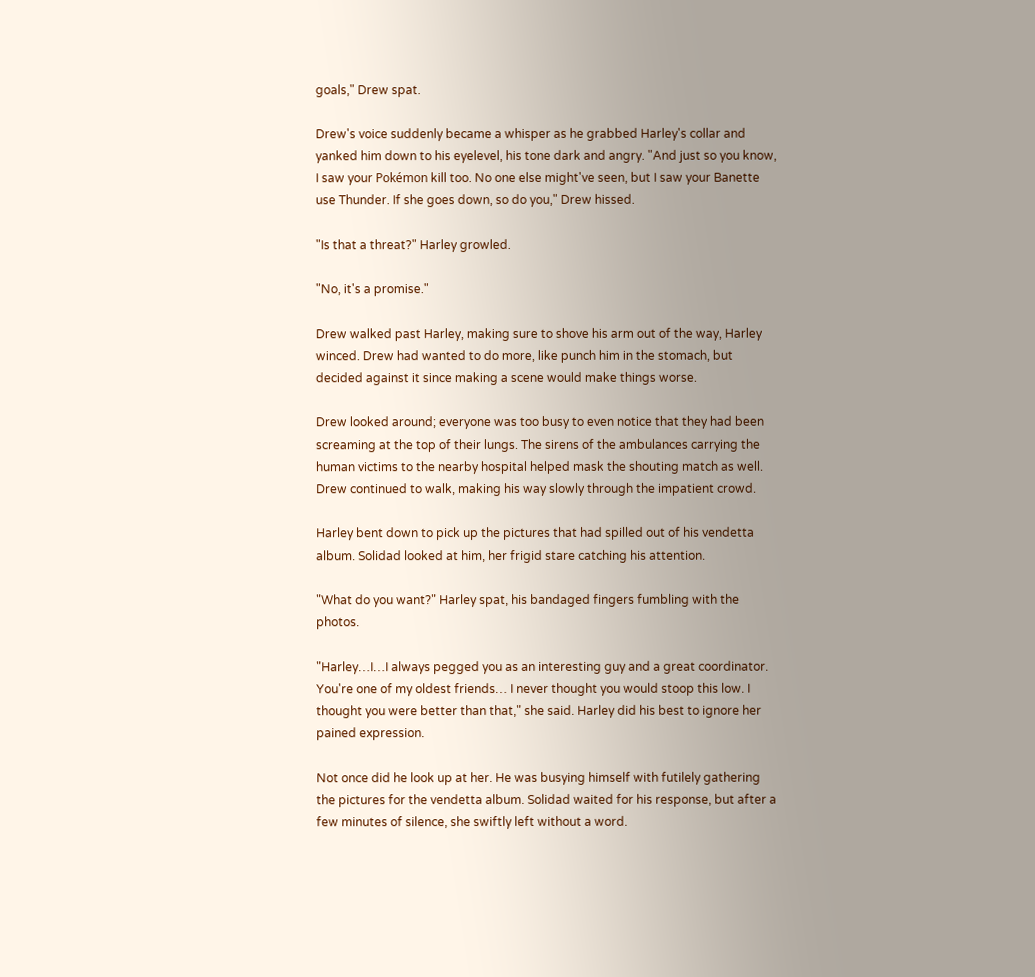goals," Drew spat.

Drew's voice suddenly became a whisper as he grabbed Harley's collar and yanked him down to his eyelevel, his tone dark and angry. "And just so you know, I saw your Pokémon kill too. No one else might've seen, but I saw your Banette use Thunder. If she goes down, so do you," Drew hissed.

"Is that a threat?" Harley growled.

"No, it's a promise."

Drew walked past Harley, making sure to shove his arm out of the way, Harley winced. Drew had wanted to do more, like punch him in the stomach, but decided against it since making a scene would make things worse.

Drew looked around; everyone was too busy to even notice that they had been screaming at the top of their lungs. The sirens of the ambulances carrying the human victims to the nearby hospital helped mask the shouting match as well. Drew continued to walk, making his way slowly through the impatient crowd.

Harley bent down to pick up the pictures that had spilled out of his vendetta album. Solidad looked at him, her frigid stare catching his attention.

"What do you want?" Harley spat, his bandaged fingers fumbling with the photos.

"Harley…I…I always pegged you as an interesting guy and a great coordinator. You're one of my oldest friends… I never thought you would stoop this low. I thought you were better than that," she said. Harley did his best to ignore her pained expression.

Not once did he look up at her. He was busying himself with futilely gathering the pictures for the vendetta album. Solidad waited for his response, but after a few minutes of silence, she swiftly left without a word.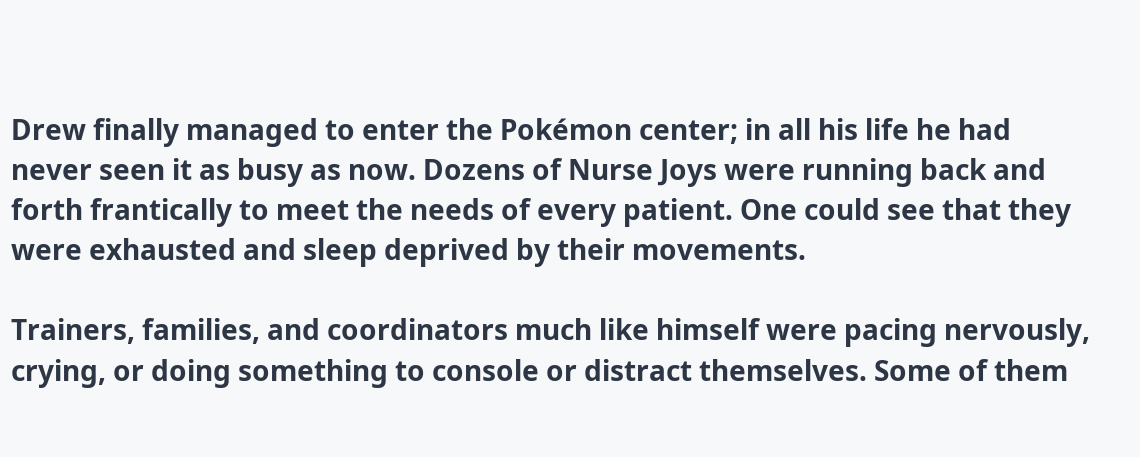Drew finally managed to enter the Pokémon center; in all his life he had never seen it as busy as now. Dozens of Nurse Joys were running back and forth frantically to meet the needs of every patient. One could see that they were exhausted and sleep deprived by their movements.

Trainers, families, and coordinators much like himself were pacing nervously, crying, or doing something to console or distract themselves. Some of them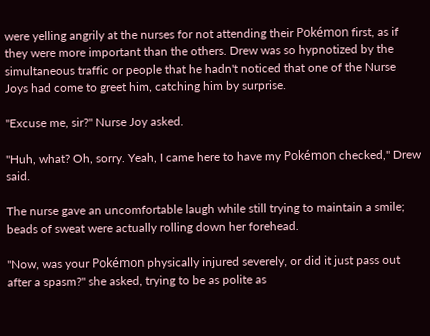were yelling angrily at the nurses for not attending their Pokémon first, as if they were more important than the others. Drew was so hypnotized by the simultaneous traffic or people that he hadn't noticed that one of the Nurse Joys had come to greet him, catching him by surprise.

"Excuse me, sir?" Nurse Joy asked.

"Huh, what? Oh, sorry. Yeah, I came here to have my Pokémon checked," Drew said.

The nurse gave an uncomfortable laugh while still trying to maintain a smile; beads of sweat were actually rolling down her forehead.

"Now, was your Pokémon physically injured severely, or did it just pass out after a spasm?" she asked, trying to be as polite as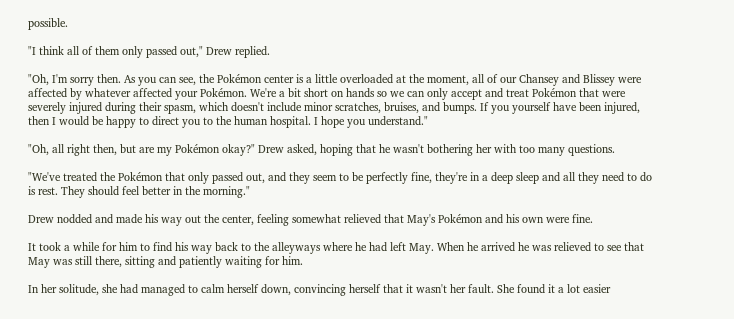possible.

"I think all of them only passed out," Drew replied.

"Oh, I'm sorry then. As you can see, the Pokémon center is a little overloaded at the moment, all of our Chansey and Blissey were affected by whatever affected your Pokémon. We're a bit short on hands so we can only accept and treat Pokémon that were severely injured during their spasm, which doesn't include minor scratches, bruises, and bumps. If you yourself have been injured, then I would be happy to direct you to the human hospital. I hope you understand."

"Oh, all right then, but are my Pokémon okay?" Drew asked, hoping that he wasn't bothering her with too many questions.

"We've treated the Pokémon that only passed out, and they seem to be perfectly fine, they're in a deep sleep and all they need to do is rest. They should feel better in the morning."

Drew nodded and made his way out the center, feeling somewhat relieved that May's Pokémon and his own were fine.

It took a while for him to find his way back to the alleyways where he had left May. When he arrived he was relieved to see that May was still there, sitting and patiently waiting for him.

In her solitude, she had managed to calm herself down, convincing herself that it wasn't her fault. She found it a lot easier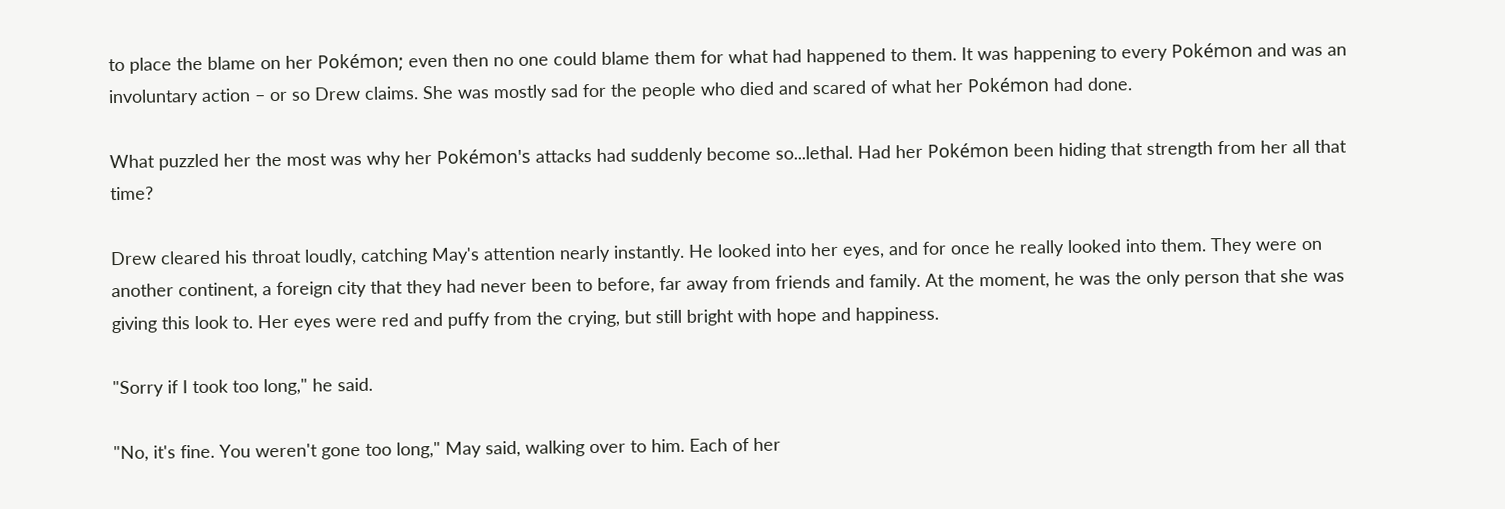to place the blame on her Pokémon; even then no one could blame them for what had happened to them. It was happening to every Pokémon and was an involuntary action – or so Drew claims. She was mostly sad for the people who died and scared of what her Pokémon had done.

What puzzled her the most was why her Pokémon's attacks had suddenly become so...lethal. Had her Pokémon been hiding that strength from her all that time?

Drew cleared his throat loudly, catching May's attention nearly instantly. He looked into her eyes, and for once he really looked into them. They were on another continent, a foreign city that they had never been to before, far away from friends and family. At the moment, he was the only person that she was giving this look to. Her eyes were red and puffy from the crying, but still bright with hope and happiness.

"Sorry if I took too long," he said.

"No, it's fine. You weren't gone too long," May said, walking over to him. Each of her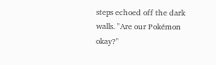steps echoed off the dark walls. "Are our Pokémon okay?"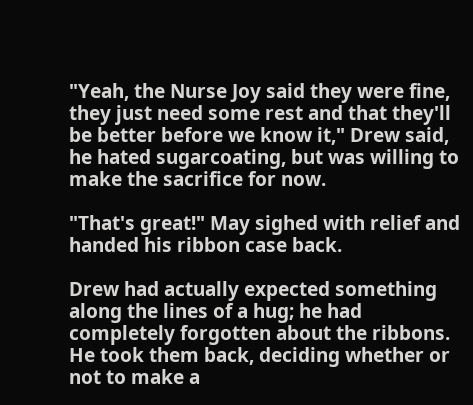"Yeah, the Nurse Joy said they were fine, they just need some rest and that they'll be better before we know it," Drew said, he hated sugarcoating, but was willing to make the sacrifice for now.

"That's great!" May sighed with relief and handed his ribbon case back.

Drew had actually expected something along the lines of a hug; he had completely forgotten about the ribbons. He took them back, deciding whether or not to make a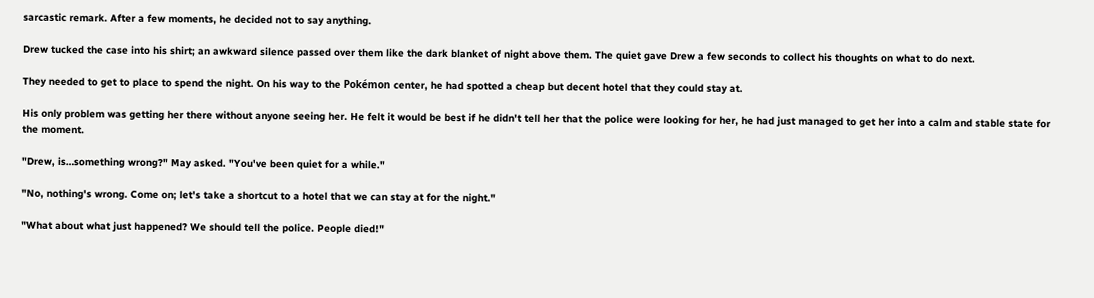sarcastic remark. After a few moments, he decided not to say anything.

Drew tucked the case into his shirt; an awkward silence passed over them like the dark blanket of night above them. The quiet gave Drew a few seconds to collect his thoughts on what to do next.

They needed to get to place to spend the night. On his way to the Pokémon center, he had spotted a cheap but decent hotel that they could stay at.

His only problem was getting her there without anyone seeing her. He felt it would be best if he didn't tell her that the police were looking for her, he had just managed to get her into a calm and stable state for the moment.

"Drew, is…something wrong?" May asked. "You've been quiet for a while."

"No, nothing's wrong. Come on; let's take a shortcut to a hotel that we can stay at for the night."

"What about what just happened? We should tell the police. People died!"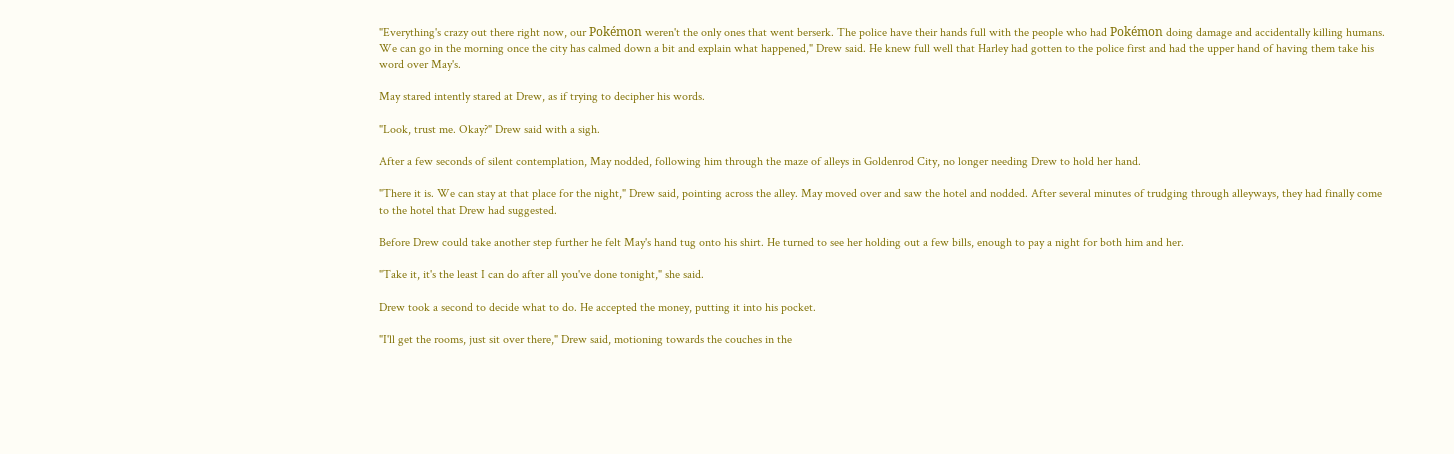"Everything's crazy out there right now, our Pokémon weren't the only ones that went berserk. The police have their hands full with the people who had Pokémon doing damage and accidentally killing humans. We can go in the morning once the city has calmed down a bit and explain what happened," Drew said. He knew full well that Harley had gotten to the police first and had the upper hand of having them take his word over May's.

May stared intently stared at Drew, as if trying to decipher his words.

"Look, trust me. Okay?" Drew said with a sigh.

After a few seconds of silent contemplation, May nodded, following him through the maze of alleys in Goldenrod City, no longer needing Drew to hold her hand.

"There it is. We can stay at that place for the night," Drew said, pointing across the alley. May moved over and saw the hotel and nodded. After several minutes of trudging through alleyways, they had finally come to the hotel that Drew had suggested.

Before Drew could take another step further he felt May's hand tug onto his shirt. He turned to see her holding out a few bills, enough to pay a night for both him and her.

"Take it, it's the least I can do after all you've done tonight," she said.

Drew took a second to decide what to do. He accepted the money, putting it into his pocket.

"I'll get the rooms, just sit over there," Drew said, motioning towards the couches in the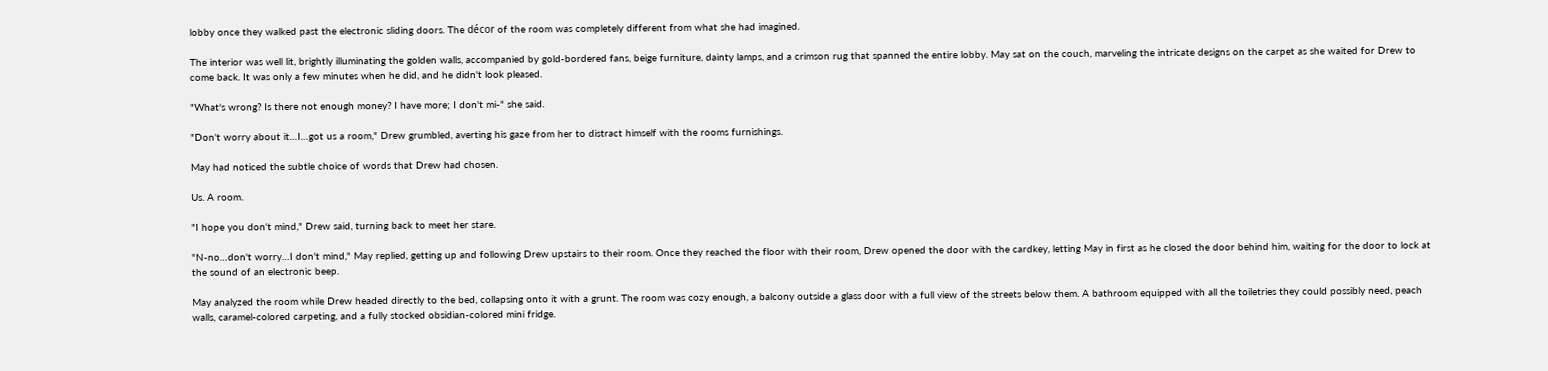lobby once they walked past the electronic sliding doors. The décor of the room was completely different from what she had imagined.

The interior was well lit, brightly illuminating the golden walls, accompanied by gold-bordered fans, beige furniture, dainty lamps, and a crimson rug that spanned the entire lobby. May sat on the couch, marveling the intricate designs on the carpet as she waited for Drew to come back. It was only a few minutes when he did, and he didn't look pleased.

"What's wrong? Is there not enough money? I have more; I don't mi-" she said.

"Don't worry about it…I…got us a room," Drew grumbled, averting his gaze from her to distract himself with the rooms furnishings.

May had noticed the subtle choice of words that Drew had chosen.

Us. A room.

"I hope you don't mind," Drew said, turning back to meet her stare.

"N-no…don't worry…I don't mind," May replied, getting up and following Drew upstairs to their room. Once they reached the floor with their room, Drew opened the door with the cardkey, letting May in first as he closed the door behind him, waiting for the door to lock at the sound of an electronic beep.

May analyzed the room while Drew headed directly to the bed, collapsing onto it with a grunt. The room was cozy enough, a balcony outside a glass door with a full view of the streets below them. A bathroom equipped with all the toiletries they could possibly need, peach walls, caramel-colored carpeting, and a fully stocked obsidian-colored mini fridge.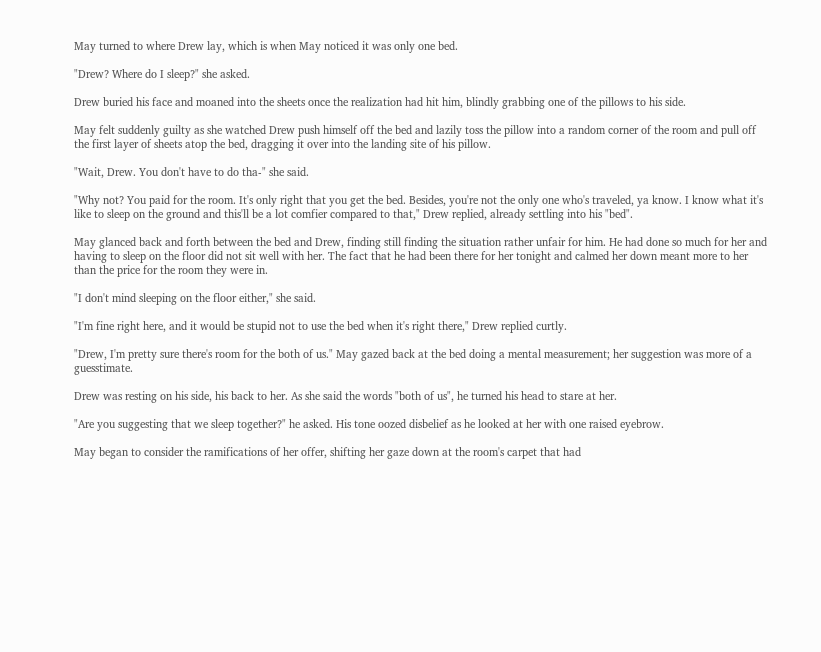May turned to where Drew lay, which is when May noticed it was only one bed.

"Drew? Where do I sleep?" she asked.

Drew buried his face and moaned into the sheets once the realization had hit him, blindly grabbing one of the pillows to his side.

May felt suddenly guilty as she watched Drew push himself off the bed and lazily toss the pillow into a random corner of the room and pull off the first layer of sheets atop the bed, dragging it over into the landing site of his pillow.

"Wait, Drew. You don't have to do tha-" she said.

"Why not? You paid for the room. It's only right that you get the bed. Besides, you're not the only one who's traveled, ya know. I know what it's like to sleep on the ground and this'll be a lot comfier compared to that," Drew replied, already settling into his "bed".

May glanced back and forth between the bed and Drew, finding still finding the situation rather unfair for him. He had done so much for her and having to sleep on the floor did not sit well with her. The fact that he had been there for her tonight and calmed her down meant more to her than the price for the room they were in.

"I don't mind sleeping on the floor either," she said.

"I'm fine right here, and it would be stupid not to use the bed when it's right there," Drew replied curtly.

"Drew, I'm pretty sure there's room for the both of us." May gazed back at the bed doing a mental measurement; her suggestion was more of a guesstimate.

Drew was resting on his side, his back to her. As she said the words "both of us", he turned his head to stare at her.

"Are you suggesting that we sleep together?" he asked. His tone oozed disbelief as he looked at her with one raised eyebrow.

May began to consider the ramifications of her offer, shifting her gaze down at the room's carpet that had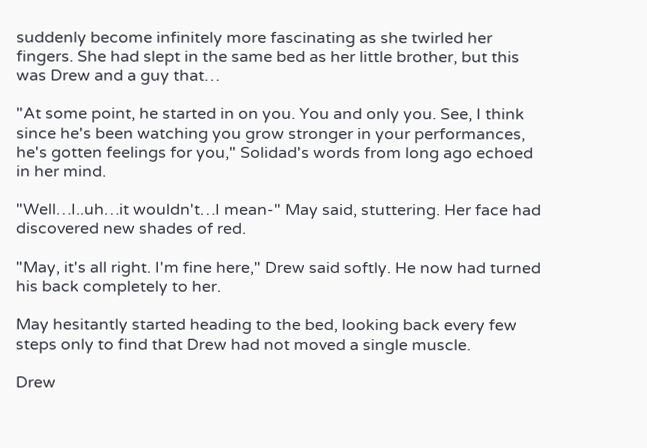suddenly become infinitely more fascinating as she twirled her fingers. She had slept in the same bed as her little brother, but this was Drew and a guy that…

"At some point, he started in on you. You and only you. See, I think since he's been watching you grow stronger in your performances, he's gotten feelings for you," Solidad's words from long ago echoed in her mind.

"Well…I..uh…it wouldn't…I mean-" May said, stuttering. Her face had discovered new shades of red.

"May, it's all right. I'm fine here," Drew said softly. He now had turned his back completely to her.

May hesitantly started heading to the bed, looking back every few steps only to find that Drew had not moved a single muscle.

Drew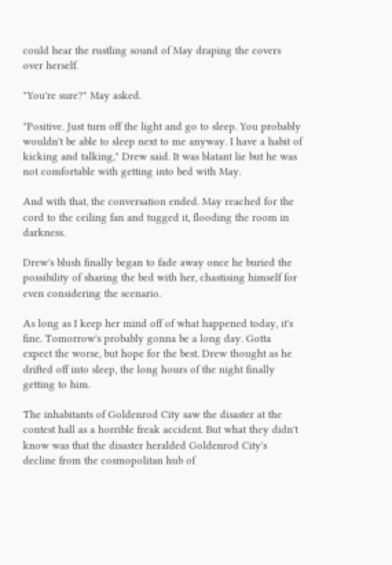could hear the rustling sound of May draping the covers over herself.

"You're sure?" May asked.

"Positive. Just turn off the light and go to sleep. You probably wouldn't be able to sleep next to me anyway. I have a habit of kicking and talking," Drew said. It was blatant lie but he was not comfortable with getting into bed with May.

And with that, the conversation ended. May reached for the cord to the ceiling fan and tugged it, flooding the room in darkness.

Drew's blush finally began to fade away once he buried the possibility of sharing the bed with her, chastising himself for even considering the scenario.

As long as I keep her mind off of what happened today, it's fine. Tomorrow's probably gonna be a long day. Gotta expect the worse, but hope for the best. Drew thought as he drifted off into sleep, the long hours of the night finally getting to him.

The inhabitants of Goldenrod City saw the disaster at the contest hall as a horrible freak accident. But what they didn't know was that the disaster heralded Goldenrod City's decline from the cosmopolitan hub of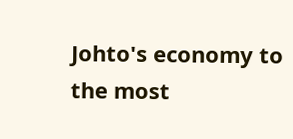Johto's economy to the most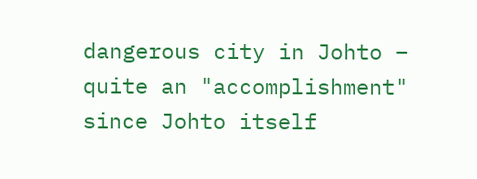dangerous city in Johto – quite an "accomplishment" since Johto itself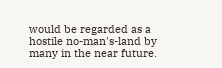would be regarded as a hostile no-man's-land by many in the near future.